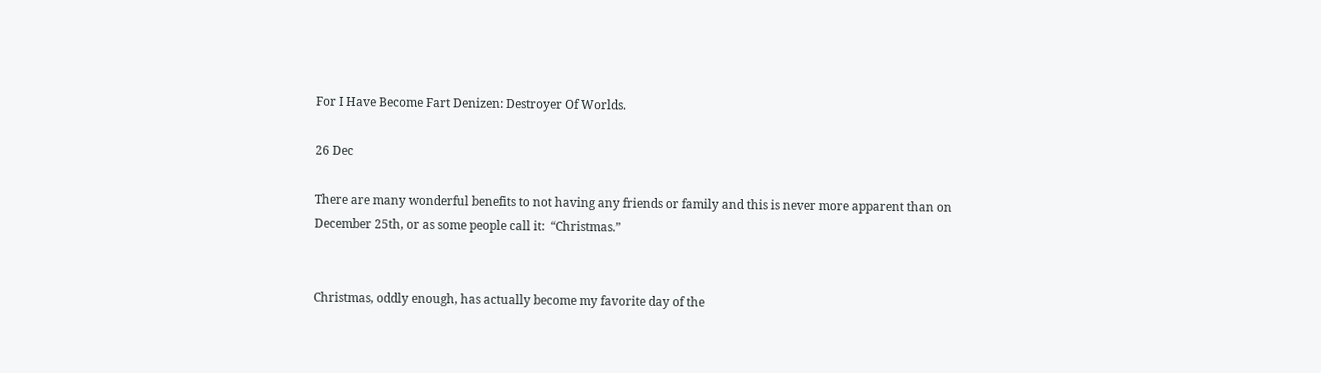For I Have Become Fart Denizen: Destroyer Of Worlds.

26 Dec

There are many wonderful benefits to not having any friends or family and this is never more apparent than on December 25th, or as some people call it:  “Christmas.”


Christmas, oddly enough, has actually become my favorite day of the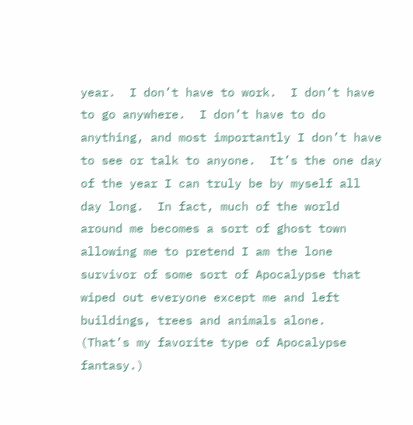year.  I don’t have to work.  I don’t have to go anywhere.  I don’t have to do anything, and most importantly I don’t have to see or talk to anyone.  It’s the one day of the year I can truly be by myself all day long.  In fact, much of the world around me becomes a sort of ghost town allowing me to pretend I am the lone survivor of some sort of Apocalypse that wiped out everyone except me and left buildings, trees and animals alone.  (That’s my favorite type of Apocalypse fantasy.)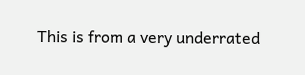This is from a very underrated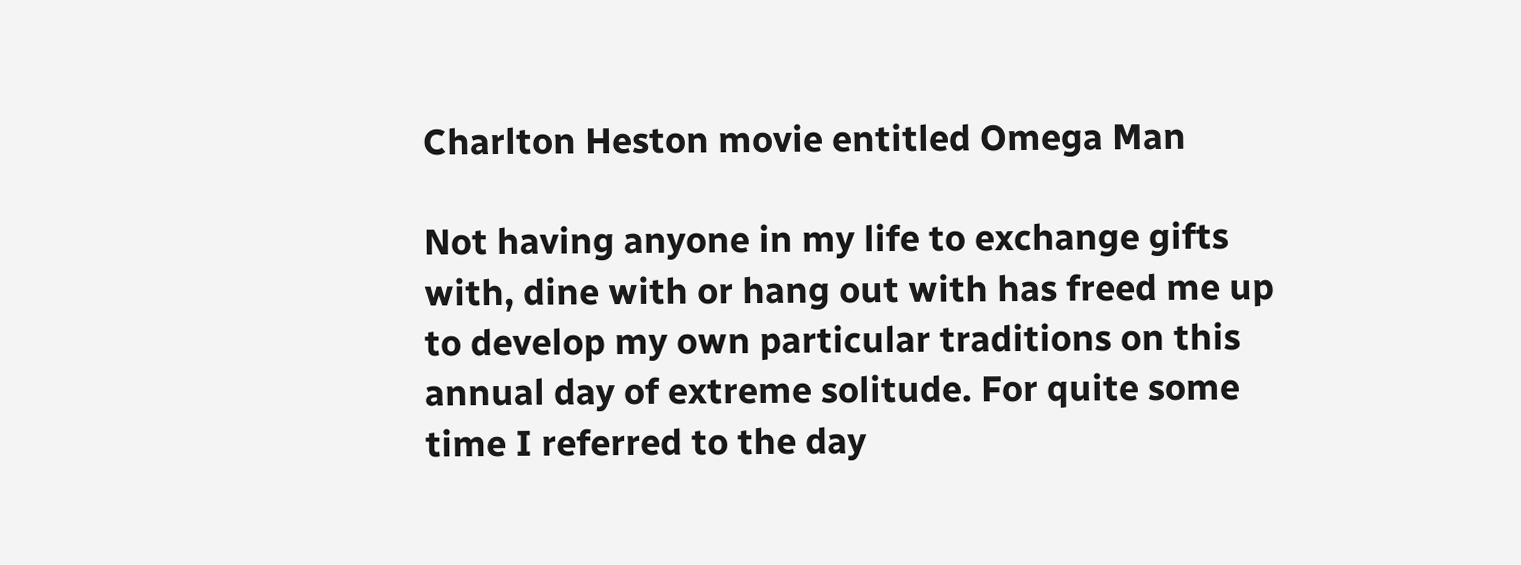Charlton Heston movie entitled Omega Man

Not having anyone in my life to exchange gifts with, dine with or hang out with has freed me up to develop my own particular traditions on this annual day of extreme solitude. For quite some time I referred to the day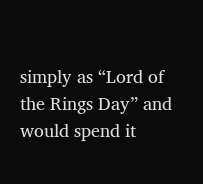simply as “Lord of the Rings Day” and would spend it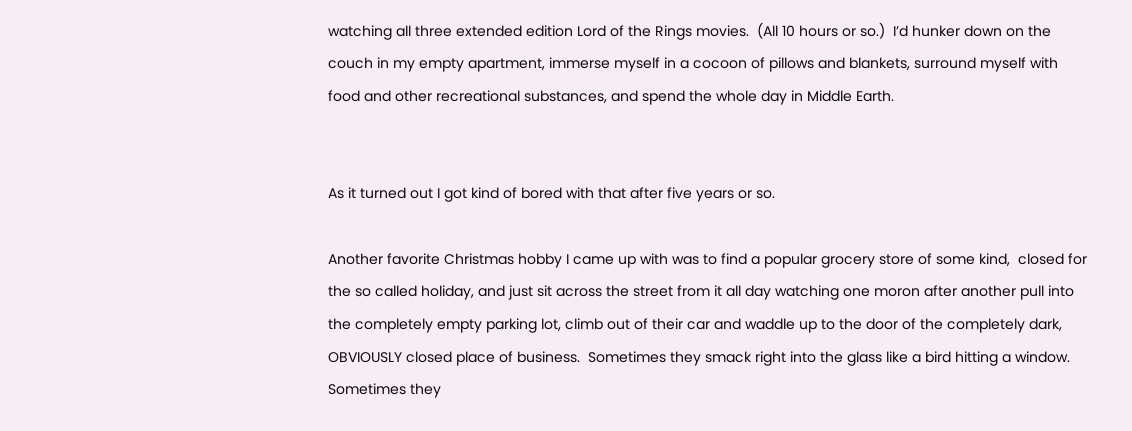watching all three extended edition Lord of the Rings movies.  (All 10 hours or so.)  I’d hunker down on the couch in my empty apartment, immerse myself in a cocoon of pillows and blankets, surround myself with food and other recreational substances, and spend the whole day in Middle Earth.


As it turned out I got kind of bored with that after five years or so.

Another favorite Christmas hobby I came up with was to find a popular grocery store of some kind,  closed for the so called holiday, and just sit across the street from it all day watching one moron after another pull into the completely empty parking lot, climb out of their car and waddle up to the door of the completely dark, OBVIOUSLY closed place of business.  Sometimes they smack right into the glass like a bird hitting a window.  Sometimes they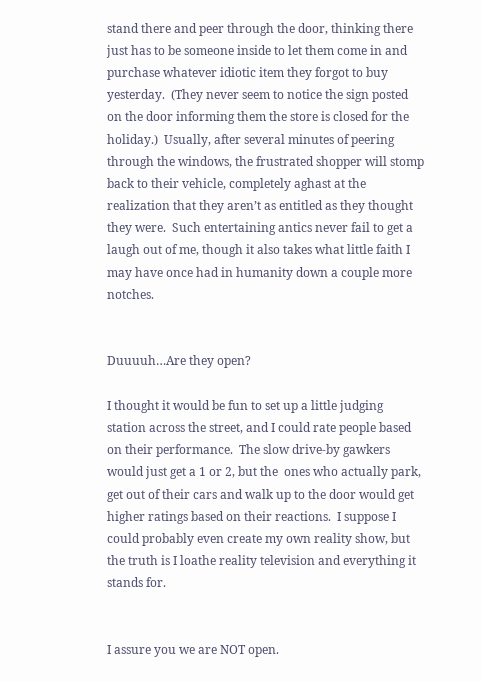stand there and peer through the door, thinking there just has to be someone inside to let them come in and purchase whatever idiotic item they forgot to buy yesterday.  (They never seem to notice the sign posted on the door informing them the store is closed for the holiday.)  Usually, after several minutes of peering through the windows, the frustrated shopper will stomp back to their vehicle, completely aghast at the realization that they aren’t as entitled as they thought they were.  Such entertaining antics never fail to get a laugh out of me, though it also takes what little faith I may have once had in humanity down a couple more notches.


Duuuuh…Are they open?

I thought it would be fun to set up a little judging station across the street, and I could rate people based on their performance.  The slow drive-by gawkers would just get a 1 or 2, but the  ones who actually park, get out of their cars and walk up to the door would get higher ratings based on their reactions.  I suppose I could probably even create my own reality show, but the truth is I loathe reality television and everything it stands for.


I assure you we are NOT open.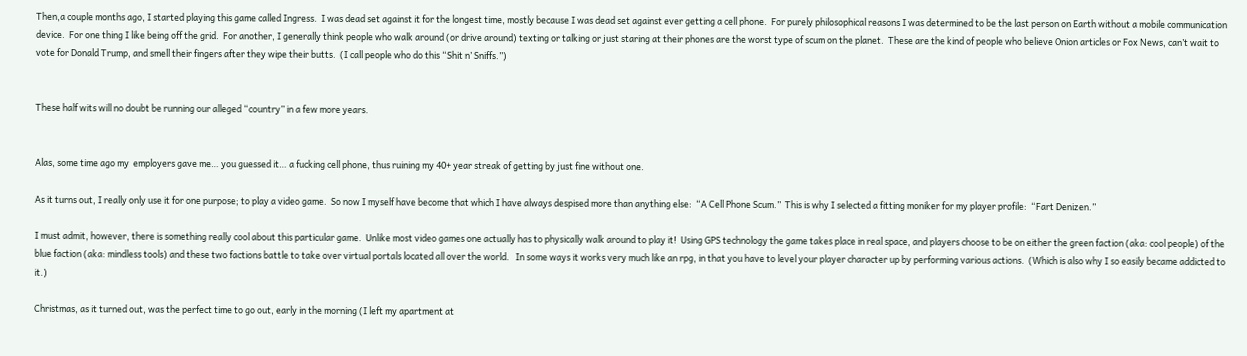Then,a couple months ago, I started playing this game called Ingress.  I was dead set against it for the longest time, mostly because I was dead set against ever getting a cell phone.  For purely philosophical reasons I was determined to be the last person on Earth without a mobile communication device.  For one thing I like being off the grid.  For another, I generally think people who walk around (or drive around) texting or talking or just staring at their phones are the worst type of scum on the planet.  These are the kind of people who believe Onion articles or Fox News, can’t wait to vote for Donald Trump, and smell their fingers after they wipe their butts.  (I call people who do this “Shit n’ Sniffs.”)


These half wits will no doubt be running our alleged “country” in a few more years.


Alas, some time ago my  employers gave me… you guessed it… a fucking cell phone, thus ruining my 40+ year streak of getting by just fine without one.

As it turns out, I really only use it for one purpose; to play a video game.  So now I myself have become that which I have always despised more than anything else:  “A Cell Phone Scum.”  This is why I selected a fitting moniker for my player profile:  “Fart Denizen.”

I must admit, however, there is something really cool about this particular game.  Unlike most video games one actually has to physically walk around to play it!  Using GPS technology the game takes place in real space, and players choose to be on either the green faction (aka: cool people) of the blue faction (aka: mindless tools) and these two factions battle to take over virtual portals located all over the world.   In some ways it works very much like an rpg, in that you have to level your player character up by performing various actions.  (Which is also why I so easily became addicted to it.)

Christmas, as it turned out, was the perfect time to go out, early in the morning (I left my apartment at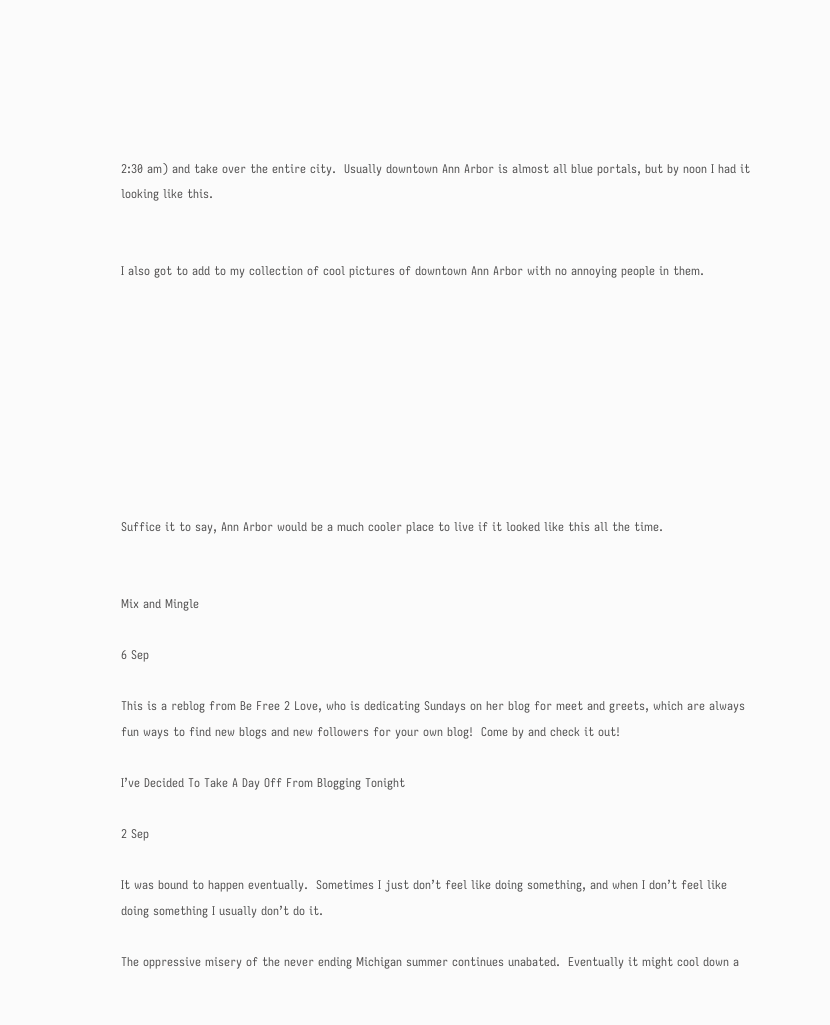2:30 am) and take over the entire city.  Usually downtown Ann Arbor is almost all blue portals, but by noon I had it looking like this.


I also got to add to my collection of cool pictures of downtown Ann Arbor with no annoying people in them.









Suffice it to say, Ann Arbor would be a much cooler place to live if it looked like this all the time.


Mix and Mingle

6 Sep

This is a reblog from Be Free 2 Love, who is dedicating Sundays on her blog for meet and greets, which are always fun ways to find new blogs and new followers for your own blog!  Come by and check it out!

I’ve Decided To Take A Day Off From Blogging Tonight

2 Sep

It was bound to happen eventually.  Sometimes I just don’t feel like doing something, and when I don’t feel like doing something I usually don’t do it.

The oppressive misery of the never ending Michigan summer continues unabated.  Eventually it might cool down a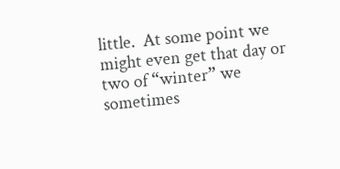little.  At some point we might even get that day or two of “winter” we sometimes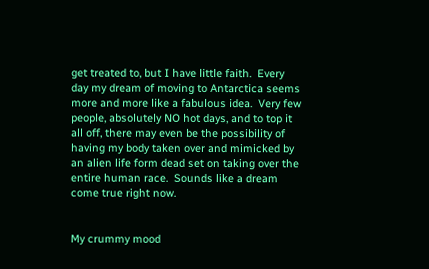get treated to, but I have little faith.  Every day my dream of moving to Antarctica seems more and more like a fabulous idea.  Very few people, absolutely NO hot days, and to top it all off, there may even be the possibility of having my body taken over and mimicked by an alien life form dead set on taking over the entire human race.  Sounds like a dream come true right now.


My crummy mood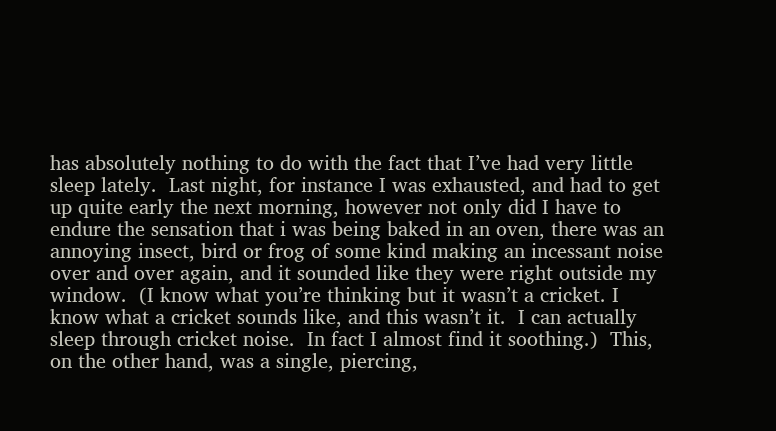has absolutely nothing to do with the fact that I’ve had very little sleep lately.  Last night, for instance I was exhausted, and had to get up quite early the next morning, however not only did I have to endure the sensation that i was being baked in an oven, there was an annoying insect, bird or frog of some kind making an incessant noise over and over again, and it sounded like they were right outside my window.  (I know what you’re thinking but it wasn’t a cricket. I know what a cricket sounds like, and this wasn’t it.  I can actually sleep through cricket noise.  In fact I almost find it soothing.)  This, on the other hand, was a single, piercing,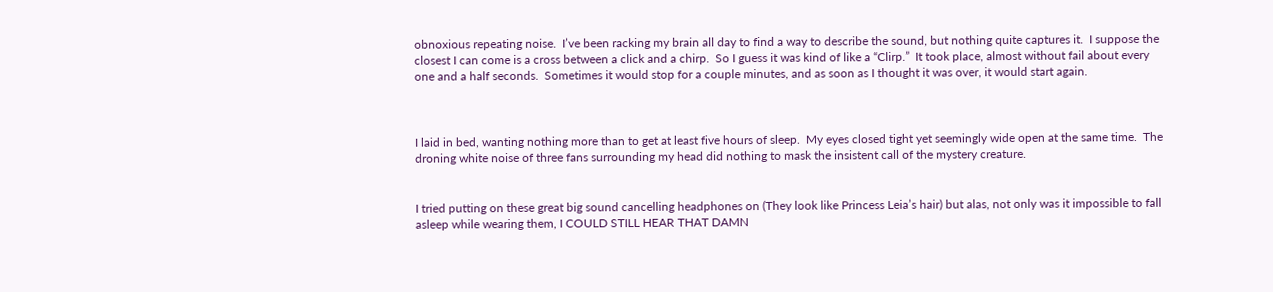obnoxious repeating noise.  I’ve been racking my brain all day to find a way to describe the sound, but nothing quite captures it.  I suppose the closest I can come is a cross between a click and a chirp.  So I guess it was kind of like a “Clirp.”  It took place, almost without fail about every one and a half seconds.  Sometimes it would stop for a couple minutes, and as soon as I thought it was over, it would start again.



I laid in bed, wanting nothing more than to get at least five hours of sleep.  My eyes closed tight yet seemingly wide open at the same time.  The droning white noise of three fans surrounding my head did nothing to mask the insistent call of the mystery creature.


I tried putting on these great big sound cancelling headphones on (They look like Princess Leia’s hair) but alas, not only was it impossible to fall asleep while wearing them, I COULD STILL HEAR THAT DAMN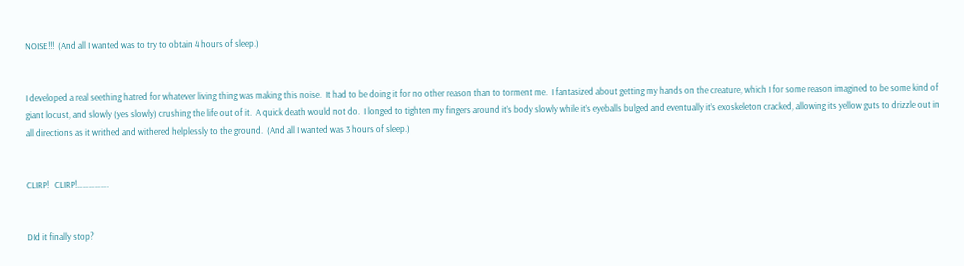NOISE!!!  (And all I wanted was to try to obtain 4 hours of sleep.)


I developed a real seething hatred for whatever living thing was making this noise.  It had to be doing it for no other reason than to torment me.  I fantasized about getting my hands on the creature, which I for some reason imagined to be some kind of giant locust, and slowly (yes slowly) crushing the life out of it.  A quick death would not do.  I longed to tighten my fingers around it’s body slowly while it’s eyeballs bulged and eventually it’s exoskeleton cracked, allowing its yellow guts to drizzle out in all directions as it writhed and withered helplessly to the ground.  (And all I wanted was 3 hours of sleep.)


CLIRP!   CLIRP!…………….


DId it finally stop?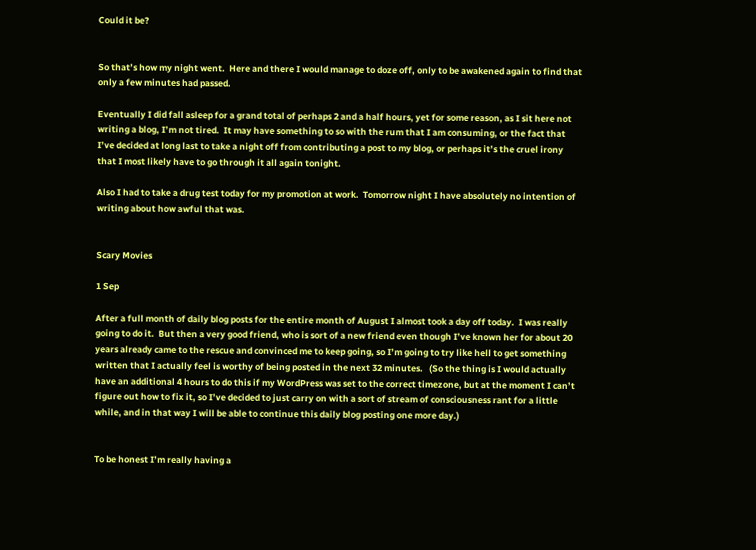Could it be?


So that’s how my night went.  Here and there I would manage to doze off, only to be awakened again to find that only a few minutes had passed.

Eventually I did fall asleep for a grand total of perhaps 2 and a half hours, yet for some reason, as I sit here not writing a blog, I’m not tired.  It may have something to so with the rum that I am consuming, or the fact that I’ve decided at long last to take a night off from contributing a post to my blog, or perhaps it’s the cruel irony that I most likely have to go through it all again tonight.

Also I had to take a drug test today for my promotion at work.  Tomorrow night I have absolutely no intention of writing about how awful that was.


Scary Movies

1 Sep

After a full month of daily blog posts for the entire month of August I almost took a day off today.  I was really going to do it.  But then a very good friend, who is sort of a new friend even though I’ve known her for about 20 years already came to the rescue and convinced me to keep going, so I’m going to try like hell to get something written that I actually feel is worthy of being posted in the next 32 minutes.   (So the thing is I would actually have an additional 4 hours to do this if my WordPress was set to the correct timezone, but at the moment I can’t figure out how to fix it, so I’ve decided to just carry on with a sort of stream of consciousness rant for a little while, and in that way I will be able to continue this daily blog posting one more day.)


To be honest I’m really having a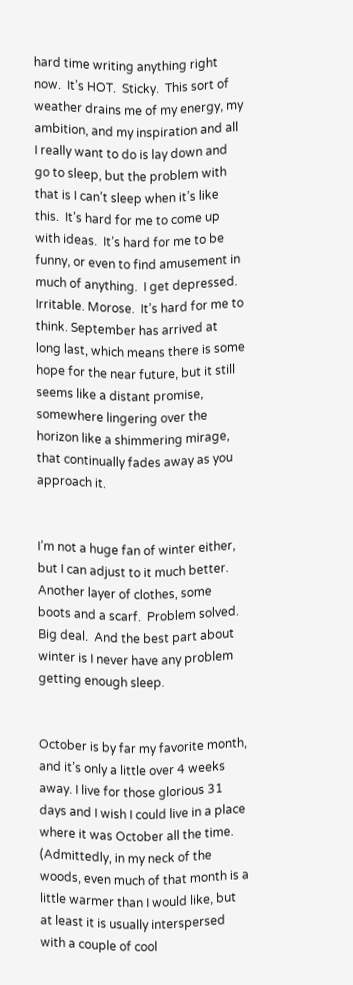hard time writing anything right now.  It’s HOT.  Sticky.  This sort of weather drains me of my energy, my ambition, and my inspiration and all I really want to do is lay down and go to sleep, but the problem with that is I can’t sleep when it’s like this.  It’s hard for me to come up with ideas.  It’s hard for me to be funny, or even to find amusement in much of anything.  I get depressed.  Irritable. Morose.  It’s hard for me to think. September has arrived at long last, which means there is some hope for the near future, but it still seems like a distant promise, somewhere lingering over the horizon like a shimmering mirage, that continually fades away as you approach it.


I’m not a huge fan of winter either, but I can adjust to it much better.  Another layer of clothes, some boots and a scarf.  Problem solved.  Big deal.  And the best part about winter is I never have any problem getting enough sleep.


October is by far my favorite month, and it’s only a little over 4 weeks away. I live for those glorious 31 days and I wish I could live in a place where it was October all the time.   (Admittedly, in my neck of the woods, even much of that month is a little warmer than I would like, but at least it is usually interspersed with a couple of cool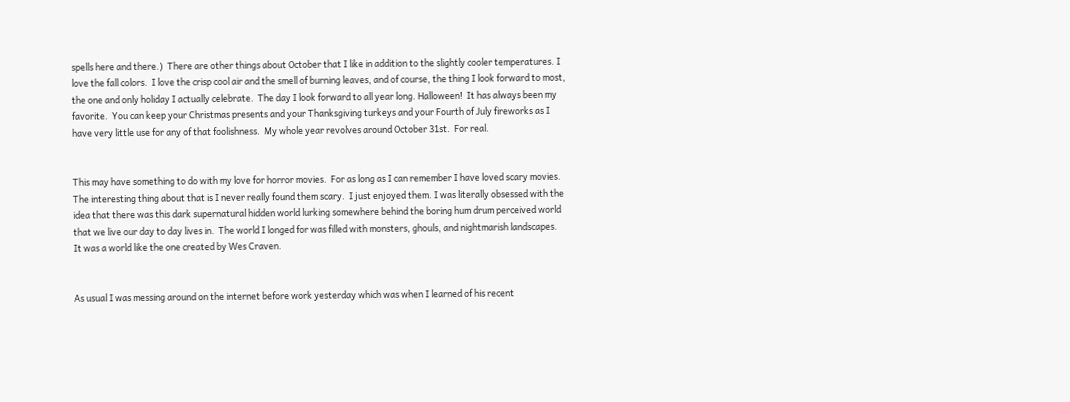spells here and there.)  There are other things about October that I like in addition to the slightly cooler temperatures. I love the fall colors.  I love the crisp cool air and the smell of burning leaves, and of course, the thing I look forward to most, the one and only holiday I actually celebrate.  The day I look forward to all year long. Halloween!  It has always been my favorite.  You can keep your Christmas presents and your Thanksgiving turkeys and your Fourth of July fireworks as I have very little use for any of that foolishness.  My whole year revolves around October 31st.  For real.


This may have something to do with my love for horror movies.  For as long as I can remember I have loved scary movies.  The interesting thing about that is I never really found them scary.  I just enjoyed them. I was literally obsessed with the idea that there was this dark supernatural hidden world lurking somewhere behind the boring hum drum perceived world that we live our day to day lives in.  The world I longed for was filled with monsters, ghouls, and nightmarish landscapes.  It was a world like the one created by Wes Craven.


As usual I was messing around on the internet before work yesterday which was when I learned of his recent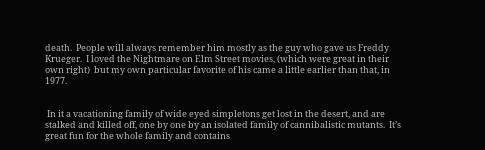death.  People will always remember him mostly as the guy who gave us Freddy Krueger.  I loved the Nightmare on Elm Street movies, (which were great in their own right)  but my own particular favorite of his came a little earlier than that, in 1977.


 In it a vacationing family of wide eyed simpletons get lost in the desert, and are stalked and killed off, one by one by an isolated family of cannibalistic mutants.  It’s great fun for the whole family and contains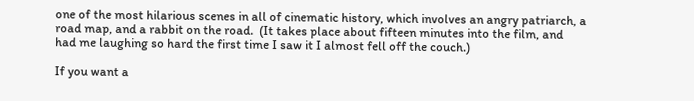one of the most hilarious scenes in all of cinematic history, which involves an angry patriarch, a road map, and a rabbit on the road.  (It takes place about fifteen minutes into the film, and had me laughing so hard the first time I saw it I almost fell off the couch.)

If you want a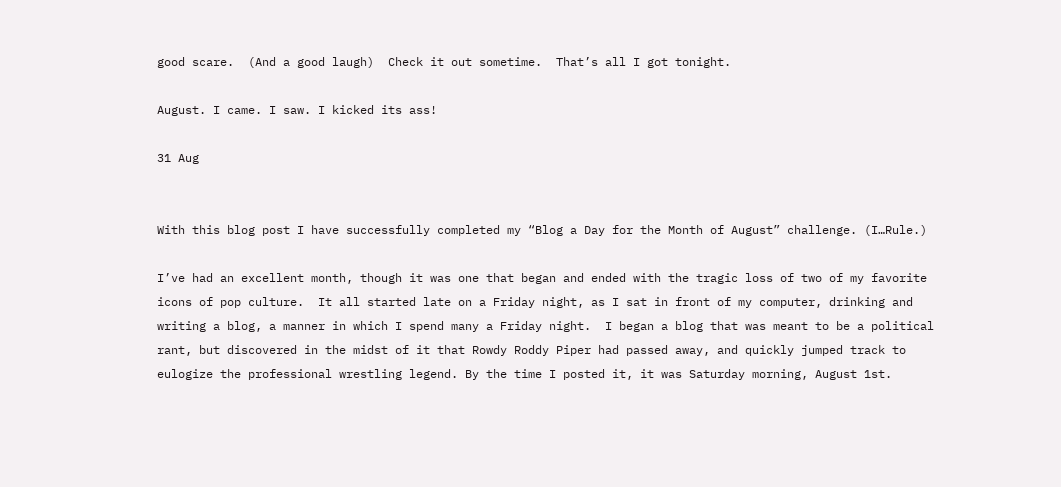good scare.  (And a good laugh)  Check it out sometime.  That’s all I got tonight.

August. I came. I saw. I kicked its ass!

31 Aug


With this blog post I have successfully completed my “Blog a Day for the Month of August” challenge. (I…Rule.)

I’ve had an excellent month, though it was one that began and ended with the tragic loss of two of my favorite icons of pop culture.  It all started late on a Friday night, as I sat in front of my computer, drinking and writing a blog, a manner in which I spend many a Friday night.  I began a blog that was meant to be a political rant, but discovered in the midst of it that Rowdy Roddy Piper had passed away, and quickly jumped track to eulogize the professional wrestling legend. By the time I posted it, it was Saturday morning, August 1st.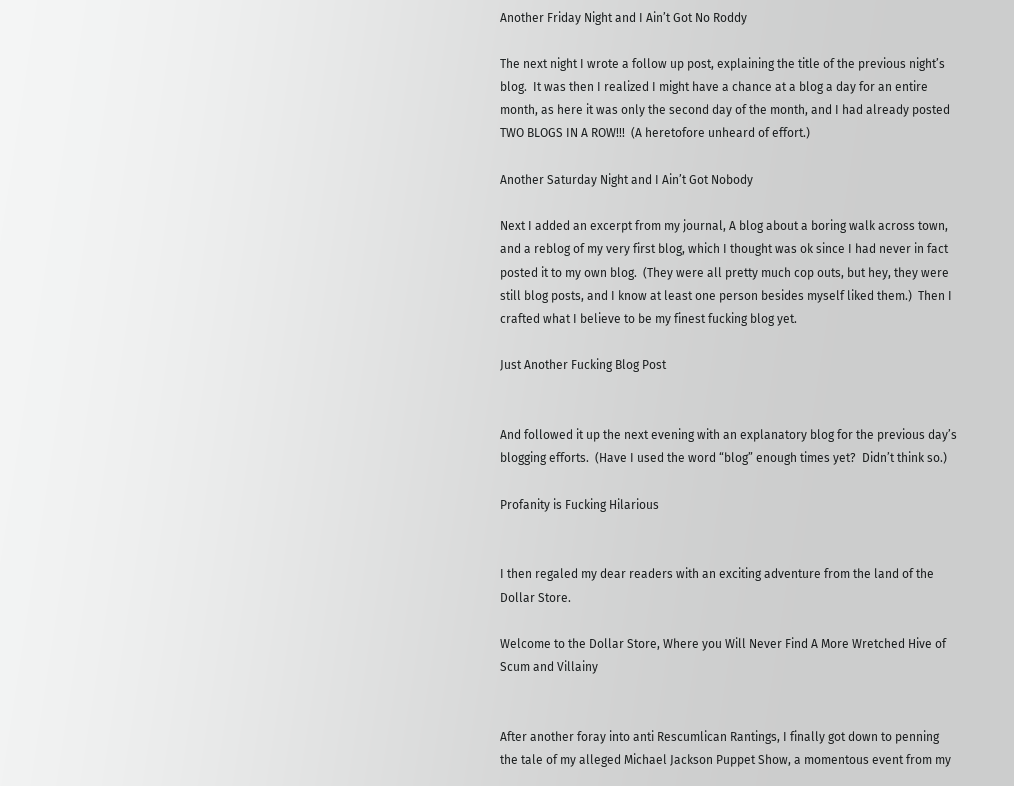Another Friday Night and I Ain’t Got No Roddy

The next night I wrote a follow up post, explaining the title of the previous night’s blog.  It was then I realized I might have a chance at a blog a day for an entire month, as here it was only the second day of the month, and I had already posted TWO BLOGS IN A ROW!!!  (A heretofore unheard of effort.)

Another Saturday Night and I Ain’t Got Nobody

Next I added an excerpt from my journal, A blog about a boring walk across town, and a reblog of my very first blog, which I thought was ok since I had never in fact posted it to my own blog.  (They were all pretty much cop outs, but hey, they were still blog posts, and I know at least one person besides myself liked them.)  Then I crafted what I believe to be my finest fucking blog yet.

Just Another Fucking Blog Post


And followed it up the next evening with an explanatory blog for the previous day’s blogging efforts.  (Have I used the word “blog” enough times yet?  Didn’t think so.)

Profanity is Fucking Hilarious


I then regaled my dear readers with an exciting adventure from the land of the Dollar Store.

Welcome to the Dollar Store, Where you Will Never Find A More Wretched Hive of Scum and Villainy


After another foray into anti Rescumlican Rantings, I finally got down to penning the tale of my alleged Michael Jackson Puppet Show, a momentous event from my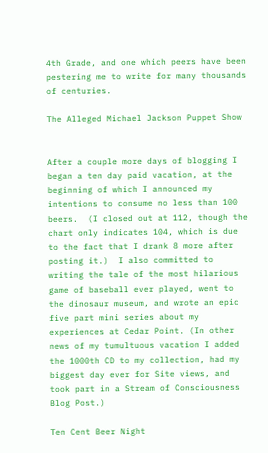4th Grade, and one which peers have been pestering me to write for many thousands of centuries.

The Alleged Michael Jackson Puppet Show


After a couple more days of blogging I began a ten day paid vacation, at the beginning of which I announced my intentions to consume no less than 100 beers.  (I closed out at 112, though the chart only indicates 104, which is due to the fact that I drank 8 more after posting it.)  I also committed to writing the tale of the most hilarious game of baseball ever played, went to the dinosaur museum, and wrote an epic five part mini series about my experiences at Cedar Point. (In other news of my tumultuous vacation I added the 1000th CD to my collection, had my biggest day ever for Site views, and took part in a Stream of Consciousness Blog Post.)

Ten Cent Beer Night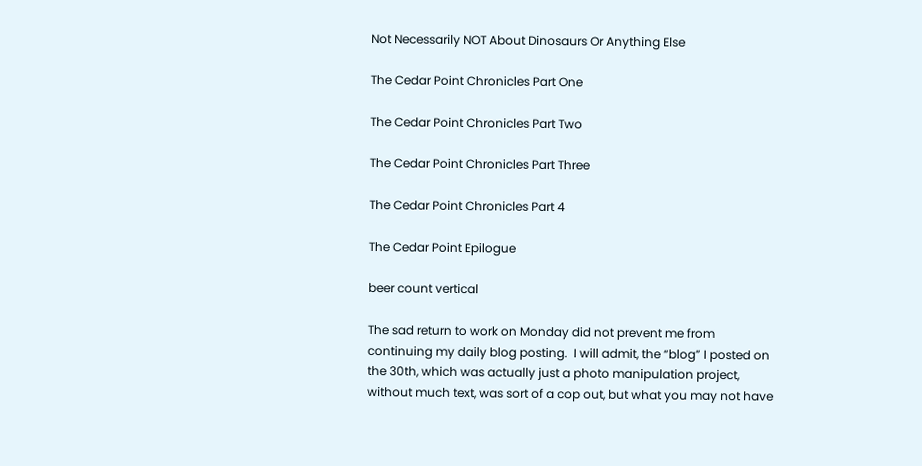Not Necessarily NOT About Dinosaurs Or Anything Else

The Cedar Point Chronicles Part One

The Cedar Point Chronicles Part Two

The Cedar Point Chronicles Part Three

The Cedar Point Chronicles Part 4

The Cedar Point Epilogue

beer count vertical

The sad return to work on Monday did not prevent me from continuing my daily blog posting.  I will admit, the “blog” I posted on the 30th, which was actually just a photo manipulation project, without much text, was sort of a cop out, but what you may not have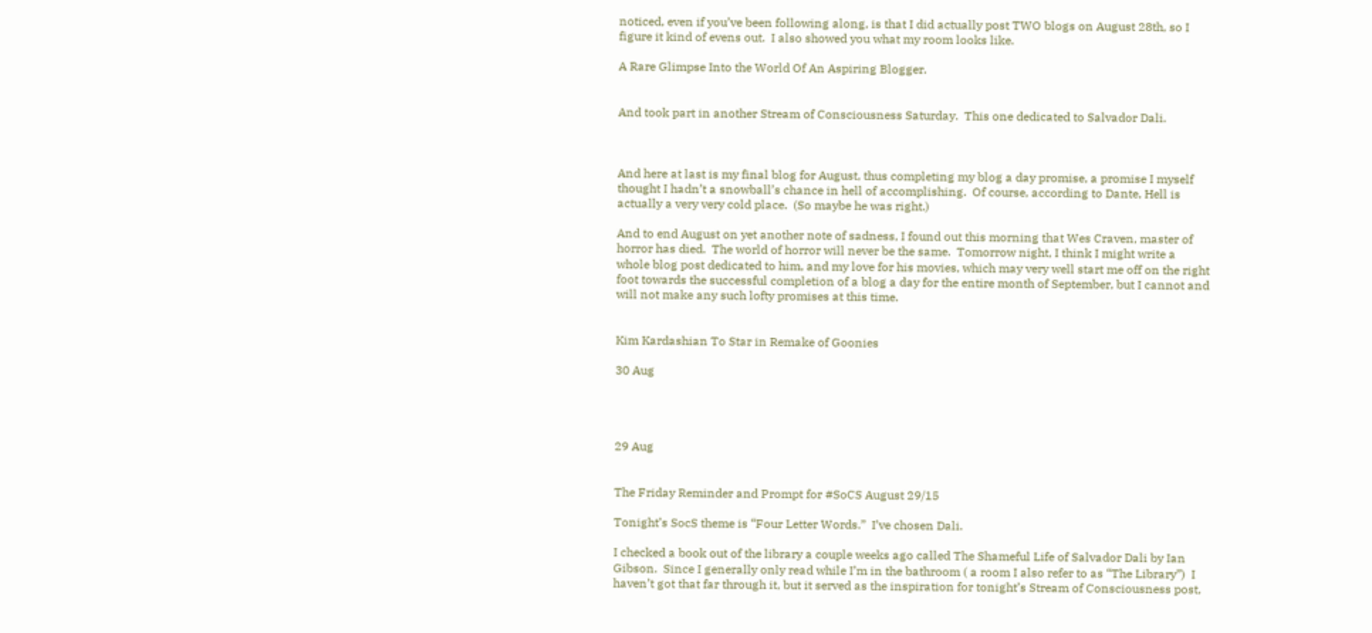noticed, even if you’ve been following along, is that I did actually post TWO blogs on August 28th, so I figure it kind of evens out.  I also showed you what my room looks like.

A Rare Glimpse Into the World Of An Aspiring Blogger.


And took part in another Stream of Consciousness Saturday.  This one dedicated to Salvador Dali.



And here at last is my final blog for August, thus completing my blog a day promise, a promise I myself thought I hadn’t a snowball’s chance in hell of accomplishing.  Of course, according to Dante, Hell is actually a very very cold place.  (So maybe he was right.)

And to end August on yet another note of sadness, I found out this morning that Wes Craven, master of horror has died.  The world of horror will never be the same.  Tomorrow night, I think I might write a whole blog post dedicated to him, and my love for his movies, which may very well start me off on the right foot towards the successful completion of a blog a day for the entire month of September, but I cannot and will not make any such lofty promises at this time.


Kim Kardashian To Star in Remake of Goonies

30 Aug




29 Aug


The Friday Reminder and Prompt for #SoCS August 29/15

Tonight’s SocS theme is “Four Letter Words.”  I’ve chosen Dali.

I checked a book out of the library a couple weeks ago called The Shameful Life of Salvador Dali by Ian Gibson.  Since I generally only read while I’m in the bathroom ( a room I also refer to as “The Library”)  I haven’t got that far through it, but it served as the inspiration for tonight’s Stream of Consciousness post,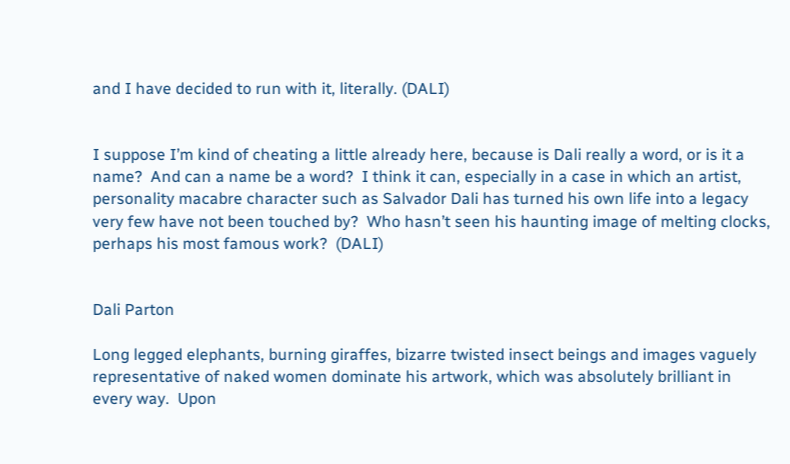and I have decided to run with it, literally. (DALI)


I suppose I’m kind of cheating a little already here, because is Dali really a word, or is it a name?  And can a name be a word?  I think it can, especially in a case in which an artist, personality macabre character such as Salvador Dali has turned his own life into a legacy very few have not been touched by?  Who hasn’t seen his haunting image of melting clocks, perhaps his most famous work?  (DALI)


Dali Parton

Long legged elephants, burning giraffes, bizarre twisted insect beings and images vaguely representative of naked women dominate his artwork, which was absolutely brilliant in every way.  Upon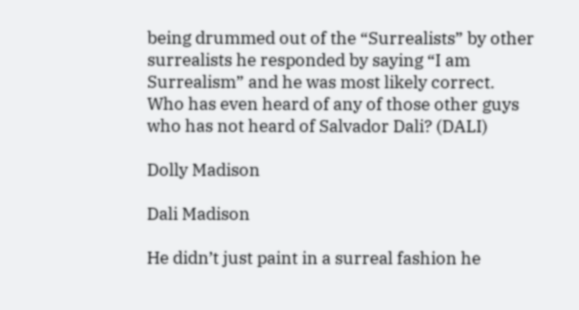being drummed out of the “Surrealists” by other surrealists he responded by saying “I am Surrealism” and he was most likely correct.  Who has even heard of any of those other guys who has not heard of Salvador Dali? (DALI)

Dolly Madison

Dali Madison

He didn’t just paint in a surreal fashion he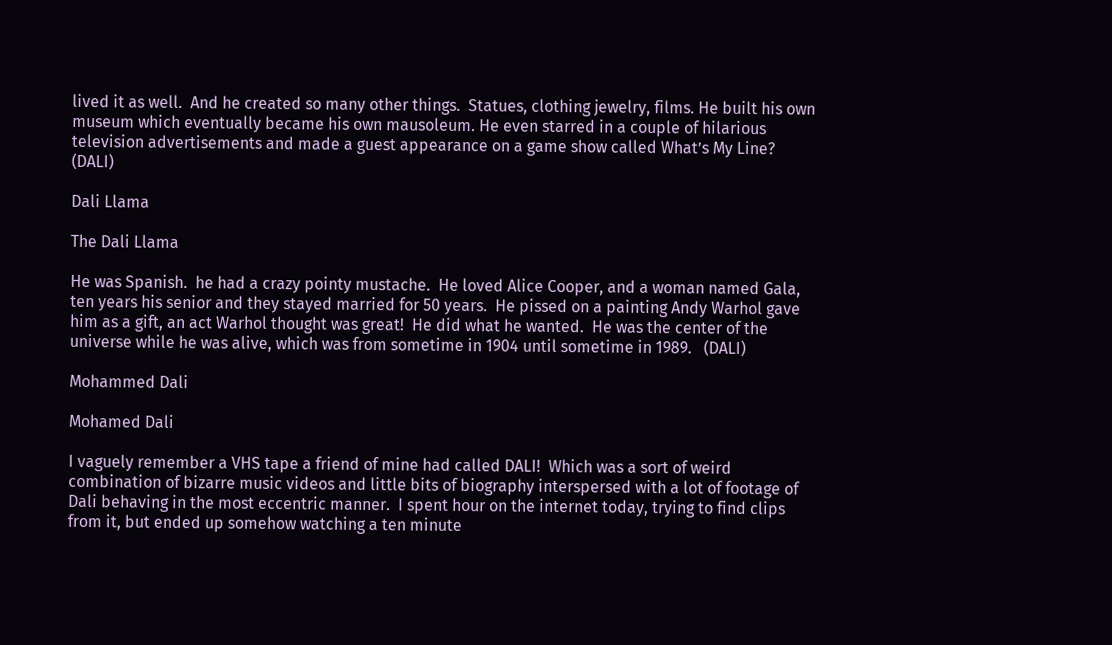lived it as well.  And he created so many other things.  Statues, clothing jewelry, films. He built his own museum which eventually became his own mausoleum. He even starred in a couple of hilarious television advertisements and made a guest appearance on a game show called What’s My Line? (DALI)

Dali Llama

The Dali Llama

He was Spanish.  he had a crazy pointy mustache.  He loved Alice Cooper, and a woman named Gala, ten years his senior and they stayed married for 50 years.  He pissed on a painting Andy Warhol gave him as a gift, an act Warhol thought was great!  He did what he wanted.  He was the center of the universe while he was alive, which was from sometime in 1904 until sometime in 1989.   (DALI)

Mohammed Dali

Mohamed Dali

I vaguely remember a VHS tape a friend of mine had called DALI!  Which was a sort of weird combination of bizarre music videos and little bits of biography interspersed with a lot of footage of Dali behaving in the most eccentric manner.  I spent hour on the internet today, trying to find clips from it, but ended up somehow watching a ten minute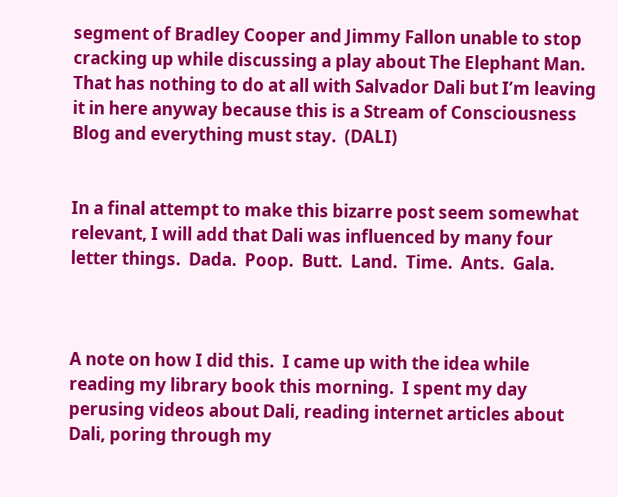segment of Bradley Cooper and Jimmy Fallon unable to stop cracking up while discussing a play about The Elephant Man.  That has nothing to do at all with Salvador Dali but I’m leaving it in here anyway because this is a Stream of Consciousness Blog and everything must stay.  (DALI)


In a final attempt to make this bizarre post seem somewhat relevant, I will add that Dali was influenced by many four letter things.  Dada.  Poop.  Butt.  Land.  Time.  Ants.  Gala.



A note on how I did this.  I came up with the idea while reading my library book this morning.  I spent my day perusing videos about Dali, reading internet articles about Dali, poring through my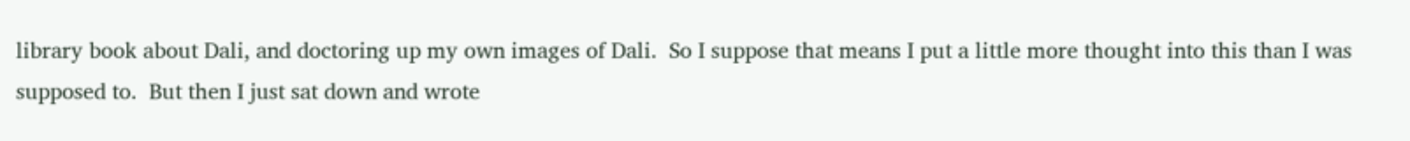library book about Dali, and doctoring up my own images of Dali.  So I suppose that means I put a little more thought into this than I was supposed to.  But then I just sat down and wrote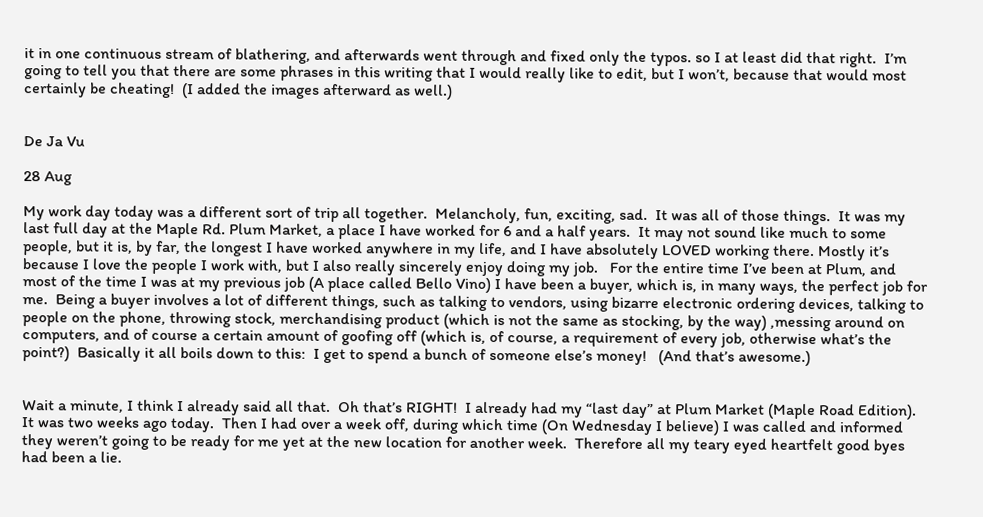it in one continuous stream of blathering, and afterwards went through and fixed only the typos. so I at least did that right.  I’m going to tell you that there are some phrases in this writing that I would really like to edit, but I won’t, because that would most certainly be cheating!  (I added the images afterward as well.)


De Ja Vu

28 Aug

My work day today was a different sort of trip all together.  Melancholy, fun, exciting, sad.  It was all of those things.  It was my last full day at the Maple Rd. Plum Market, a place I have worked for 6 and a half years.  It may not sound like much to some people, but it is, by far, the longest I have worked anywhere in my life, and I have absolutely LOVED working there. Mostly it’s because I love the people I work with, but I also really sincerely enjoy doing my job.   For the entire time I’ve been at Plum, and most of the time I was at my previous job (A place called Bello Vino) I have been a buyer, which is, in many ways, the perfect job for me.  Being a buyer involves a lot of different things, such as talking to vendors, using bizarre electronic ordering devices, talking to people on the phone, throwing stock, merchandising product (which is not the same as stocking, by the way) ,messing around on computers, and of course a certain amount of goofing off (which is, of course, a requirement of every job, otherwise what’s the point?)  Basically it all boils down to this:  I get to spend a bunch of someone else’s money!   (And that’s awesome.)


Wait a minute, I think I already said all that.  Oh that’s RIGHT!  I already had my “last day” at Plum Market (Maple Road Edition).  It was two weeks ago today.  Then I had over a week off, during which time (On Wednesday I believe) I was called and informed they weren’t going to be ready for me yet at the new location for another week.  Therefore all my teary eyed heartfelt good byes had been a lie.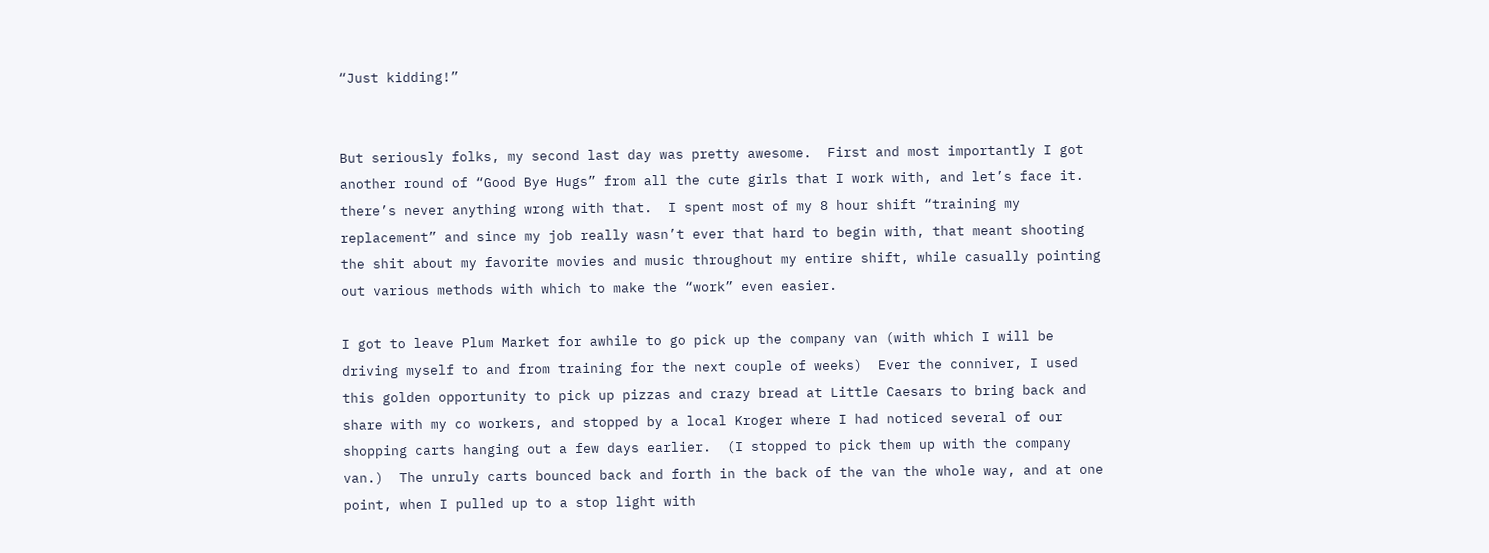“Just kidding!”


But seriously folks, my second last day was pretty awesome.  First and most importantly I got another round of “Good Bye Hugs” from all the cute girls that I work with, and let’s face it.  there’s never anything wrong with that.  I spent most of my 8 hour shift “training my replacement” and since my job really wasn’t ever that hard to begin with, that meant shooting the shit about my favorite movies and music throughout my entire shift, while casually pointing out various methods with which to make the “work” even easier.

I got to leave Plum Market for awhile to go pick up the company van (with which I will be driving myself to and from training for the next couple of weeks)  Ever the conniver, I used this golden opportunity to pick up pizzas and crazy bread at Little Caesars to bring back and share with my co workers, and stopped by a local Kroger where I had noticed several of our shopping carts hanging out a few days earlier.  (I stopped to pick them up with the company van.)  The unruly carts bounced back and forth in the back of the van the whole way, and at one point, when I pulled up to a stop light with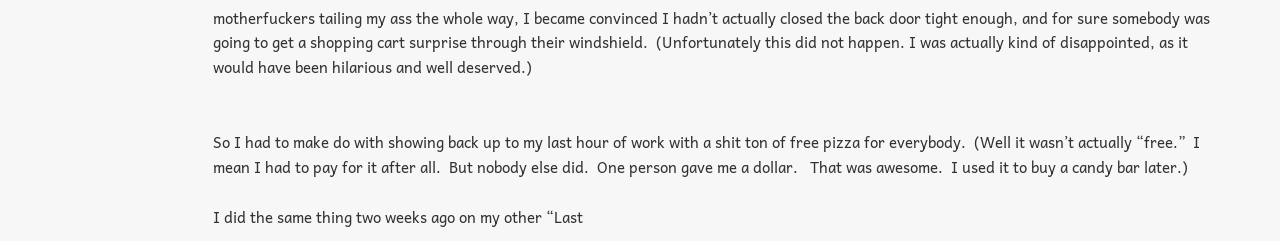motherfuckers tailing my ass the whole way, I became convinced I hadn’t actually closed the back door tight enough, and for sure somebody was going to get a shopping cart surprise through their windshield.  (Unfortunately this did not happen. I was actually kind of disappointed, as it would have been hilarious and well deserved.)


So I had to make do with showing back up to my last hour of work with a shit ton of free pizza for everybody.  (Well it wasn’t actually “free.”  I mean I had to pay for it after all.  But nobody else did.  One person gave me a dollar.   That was awesome.  I used it to buy a candy bar later.)

I did the same thing two weeks ago on my other “Last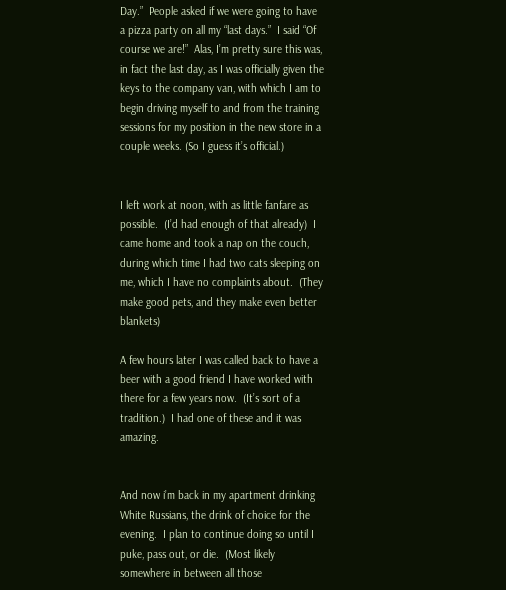Day.”  People asked if we were going to have a pizza party on all my “last days.”  I said “Of course we are!”  Alas, I’m pretty sure this was, in fact the last day, as I was officially given the keys to the company van, with which I am to begin driving myself to and from the training sessions for my position in the new store in a couple weeks. (So I guess it’s official.)


I left work at noon, with as little fanfare as possible.  (I’d had enough of that already)  I came home and took a nap on the couch, during which time I had two cats sleeping on me, which I have no complaints about.  (They make good pets, and they make even better blankets)

A few hours later I was called back to have a beer with a good friend I have worked with there for a few years now.  (It’s sort of a tradition.)  I had one of these and it was amazing.


And now i’m back in my apartment drinking White Russians, the drink of choice for the evening.  I plan to continue doing so until I puke, pass out, or die.  (Most likely somewhere in between all those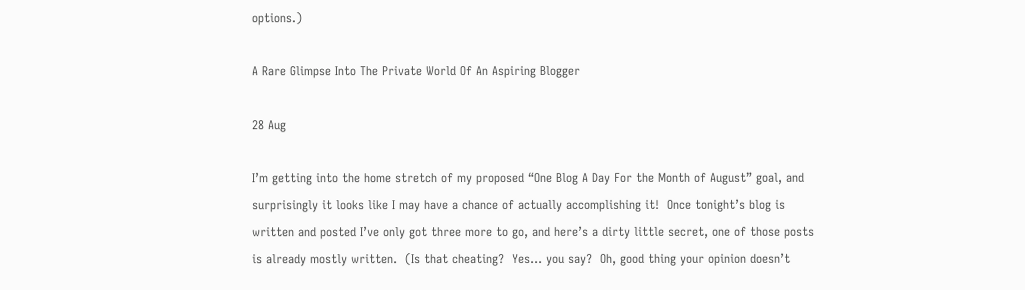options.)

A Rare Glimpse Into The Private World Of An Aspiring Blogger

28 Aug

I’m getting into the home stretch of my proposed “One Blog A Day For the Month of August” goal, and surprisingly it looks like I may have a chance of actually accomplishing it!  Once tonight’s blog is written and posted I’ve only got three more to go, and here’s a dirty little secret, one of those posts is already mostly written.  (Is that cheating?  Yes… you say?  Oh, good thing your opinion doesn’t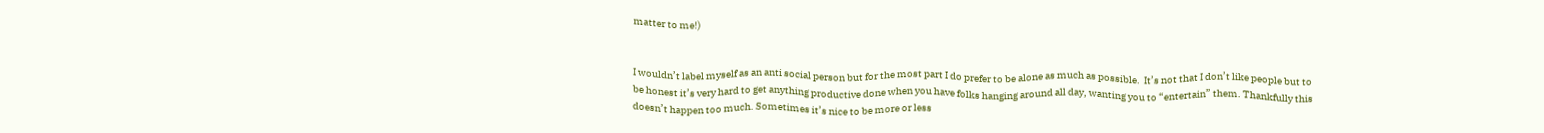matter to me!)


I wouldn’t label myself as an anti social person but for the most part I do prefer to be alone as much as possible.  It’s not that I don’t like people but to be honest it’s very hard to get anything productive done when you have folks hanging around all day, wanting you to “entertain” them. Thankfully this doesn’t happen too much. Sometimes it’s nice to be more or less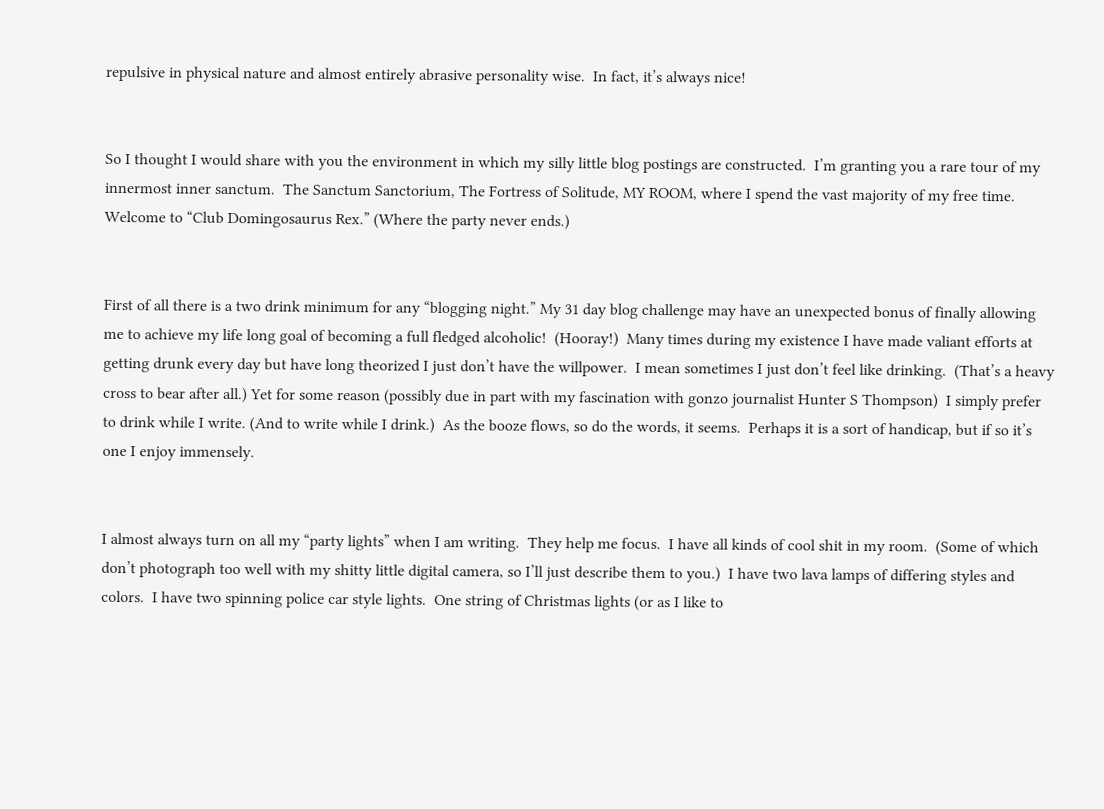repulsive in physical nature and almost entirely abrasive personality wise.  In fact, it’s always nice!


So I thought I would share with you the environment in which my silly little blog postings are constructed.  I’m granting you a rare tour of my innermost inner sanctum.  The Sanctum Sanctorium, The Fortress of Solitude, MY ROOM, where I spend the vast majority of my free time. Welcome to “Club Domingosaurus Rex.” (Where the party never ends.)


First of all there is a two drink minimum for any “blogging night.” My 31 day blog challenge may have an unexpected bonus of finally allowing me to achieve my life long goal of becoming a full fledged alcoholic!  (Hooray!)  Many times during my existence I have made valiant efforts at getting drunk every day but have long theorized I just don’t have the willpower.  I mean sometimes I just don’t feel like drinking.  (That’s a heavy cross to bear after all.) Yet for some reason (possibly due in part with my fascination with gonzo journalist Hunter S Thompson)  I simply prefer to drink while I write. (And to write while I drink.)  As the booze flows, so do the words, it seems.  Perhaps it is a sort of handicap, but if so it’s one I enjoy immensely.


I almost always turn on all my “party lights” when I am writing.  They help me focus.  I have all kinds of cool shit in my room.  (Some of which don’t photograph too well with my shitty little digital camera, so I’ll just describe them to you.)  I have two lava lamps of differing styles and colors.  I have two spinning police car style lights.  One string of Christmas lights (or as I like to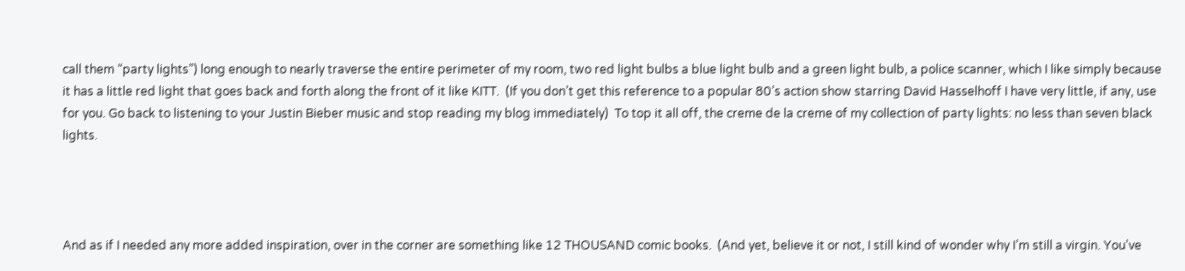call them “party lights”) long enough to nearly traverse the entire perimeter of my room, two red light bulbs a blue light bulb and a green light bulb, a police scanner, which I like simply because it has a little red light that goes back and forth along the front of it like KITT.  (If you don’t get this reference to a popular 80’s action show starring David Hasselhoff I have very little, if any, use for you. Go back to listening to your Justin Bieber music and stop reading my blog immediately)  To top it all off, the creme de la creme of my collection of party lights: no less than seven black lights.




And as if I needed any more added inspiration, over in the corner are something like 12 THOUSAND comic books.  (And yet, believe it or not, I still kind of wonder why I’m still a virgin. You’ve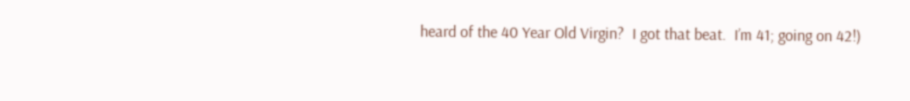heard of the 40 Year Old Virgin?  I got that beat.  I’m 41; going on 42!)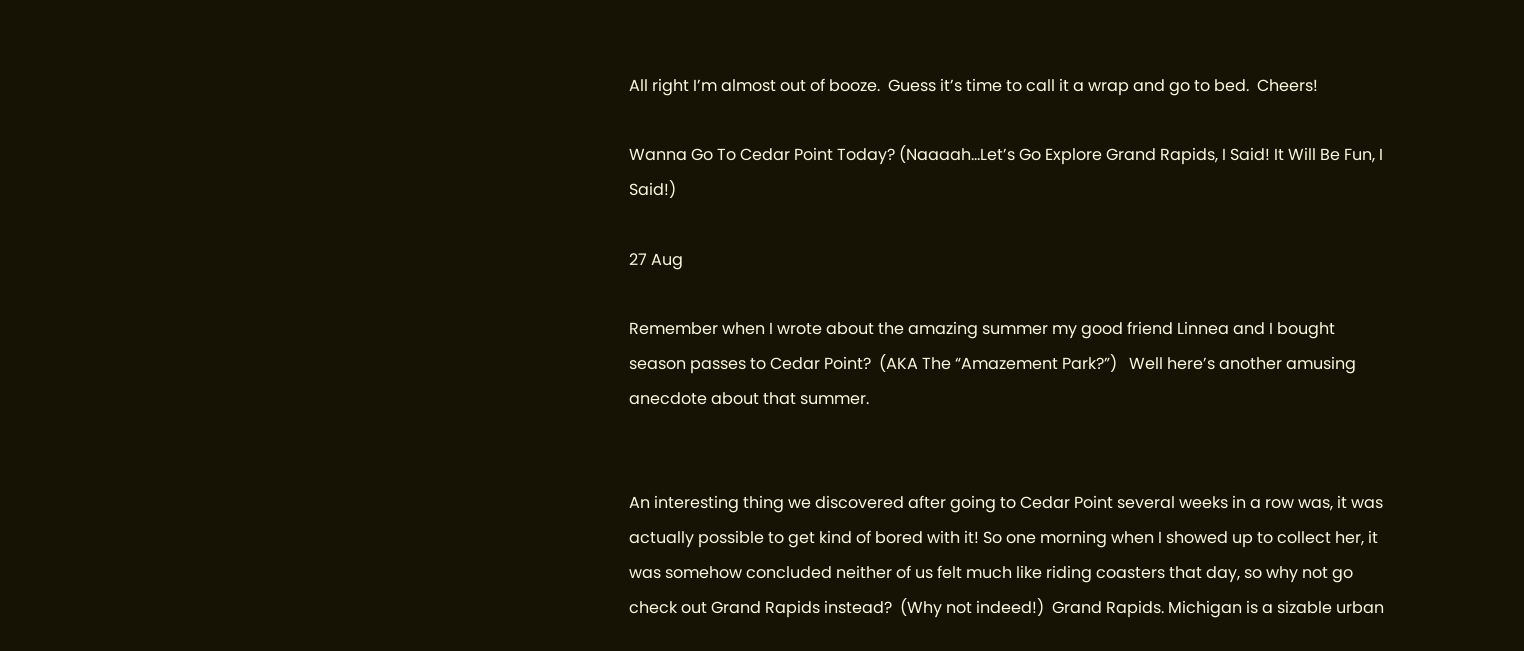All right I’m almost out of booze.  Guess it’s time to call it a wrap and go to bed.  Cheers!

Wanna Go To Cedar Point Today? (Naaaah…Let’s Go Explore Grand Rapids, I Said! It Will Be Fun, I Said!)

27 Aug

Remember when I wrote about the amazing summer my good friend Linnea and I bought season passes to Cedar Point?  (AKA The “Amazement Park?”)   Well here’s another amusing anecdote about that summer.


An interesting thing we discovered after going to Cedar Point several weeks in a row was, it was actually possible to get kind of bored with it! So one morning when I showed up to collect her, it was somehow concluded neither of us felt much like riding coasters that day, so why not go check out Grand Rapids instead?  (Why not indeed!)  Grand Rapids. Michigan is a sizable urban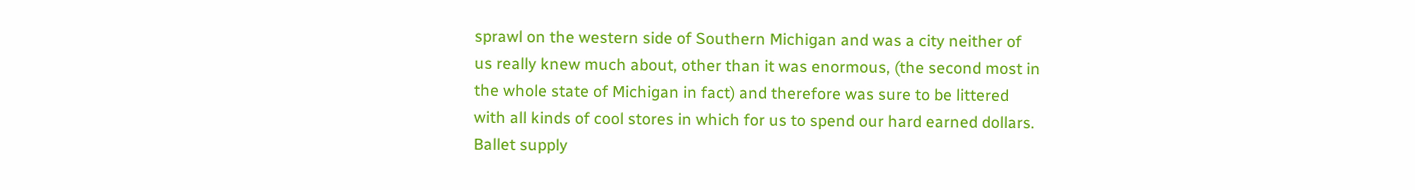sprawl on the western side of Southern Michigan and was a city neither of us really knew much about, other than it was enormous, (the second most in the whole state of Michigan in fact) and therefore was sure to be littered with all kinds of cool stores in which for us to spend our hard earned dollars.  Ballet supply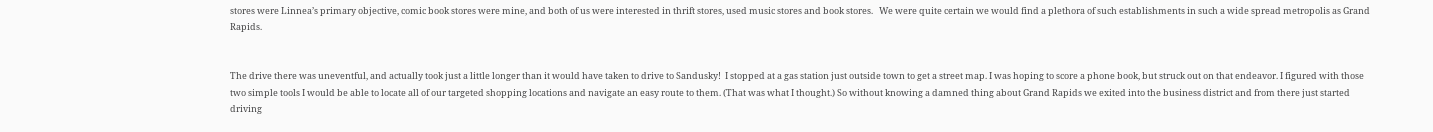stores were Linnea’s primary objective, comic book stores were mine, and both of us were interested in thrift stores, used music stores and book stores.   We were quite certain we would find a plethora of such establishments in such a wide spread metropolis as Grand Rapids.


The drive there was uneventful, and actually took just a little longer than it would have taken to drive to Sandusky!  I stopped at a gas station just outside town to get a street map. I was hoping to score a phone book, but struck out on that endeavor. I figured with those two simple tools I would be able to locate all of our targeted shopping locations and navigate an easy route to them. (That was what I thought.) So without knowing a damned thing about Grand Rapids we exited into the business district and from there just started driving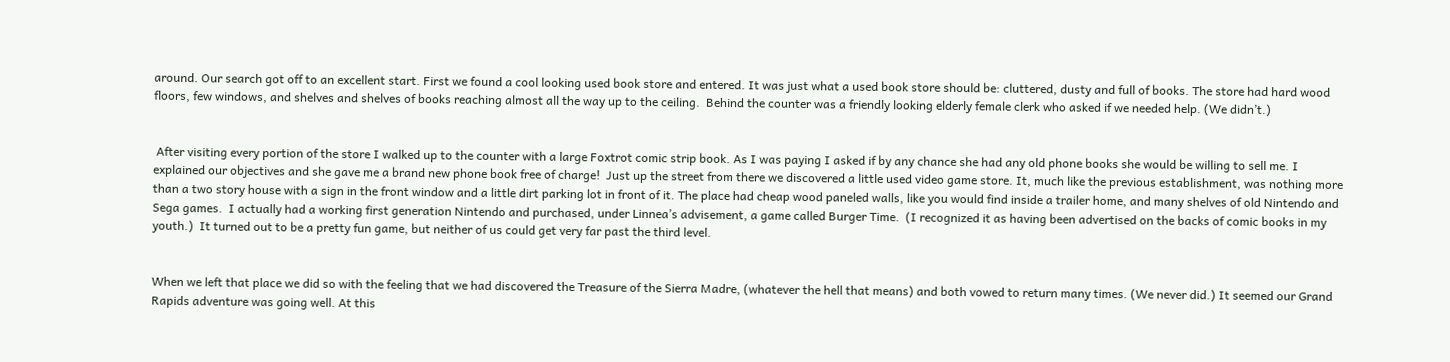around. Our search got off to an excellent start. First we found a cool looking used book store and entered. It was just what a used book store should be: cluttered, dusty and full of books. The store had hard wood floors, few windows, and shelves and shelves of books reaching almost all the way up to the ceiling.  Behind the counter was a friendly looking elderly female clerk who asked if we needed help. (We didn’t.)


 After visiting every portion of the store I walked up to the counter with a large Foxtrot comic strip book. As I was paying I asked if by any chance she had any old phone books she would be willing to sell me. I explained our objectives and she gave me a brand new phone book free of charge!  Just up the street from there we discovered a little used video game store. It, much like the previous establishment, was nothing more than a two story house with a sign in the front window and a little dirt parking lot in front of it. The place had cheap wood paneled walls, like you would find inside a trailer home, and many shelves of old Nintendo and Sega games.  I actually had a working first generation Nintendo and purchased, under Linnea’s advisement, a game called Burger Time.  (I recognized it as having been advertised on the backs of comic books in my youth.)  It turned out to be a pretty fun game, but neither of us could get very far past the third level.


When we left that place we did so with the feeling that we had discovered the Treasure of the Sierra Madre, (whatever the hell that means) and both vowed to return many times. (We never did.) It seemed our Grand Rapids adventure was going well. At this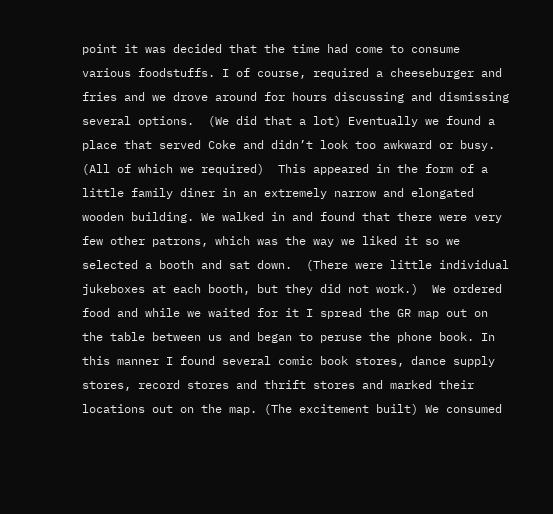point it was decided that the time had come to consume various foodstuffs. I of course, required a cheeseburger and fries and we drove around for hours discussing and dismissing several options.  (We did that a lot) Eventually we found a place that served Coke and didn’t look too awkward or busy.  (All of which we required)  This appeared in the form of a little family diner in an extremely narrow and elongated wooden building. We walked in and found that there were very few other patrons, which was the way we liked it so we selected a booth and sat down.  (There were little individual jukeboxes at each booth, but they did not work.)  We ordered food and while we waited for it I spread the GR map out on the table between us and began to peruse the phone book. In this manner I found several comic book stores, dance supply stores, record stores and thrift stores and marked their locations out on the map. (The excitement built) We consumed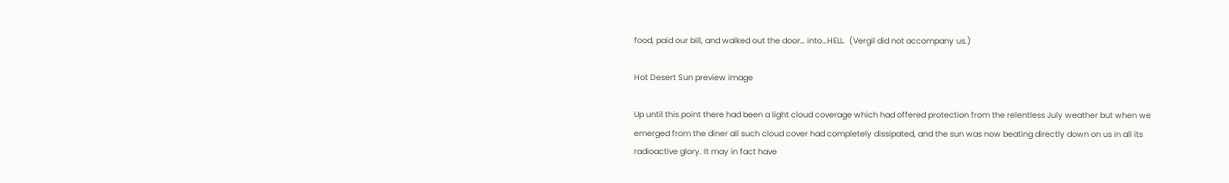food, paid our bill, and walked out the door… into…HELL.  (Vergil did not accompany us.)

Hot Desert Sun preview image

Up until this point there had been a light cloud coverage which had offered protection from the relentless July weather but when we emerged from the diner all such cloud cover had completely dissipated, and the sun was now beating directly down on us in all its radioactive glory. It may in fact have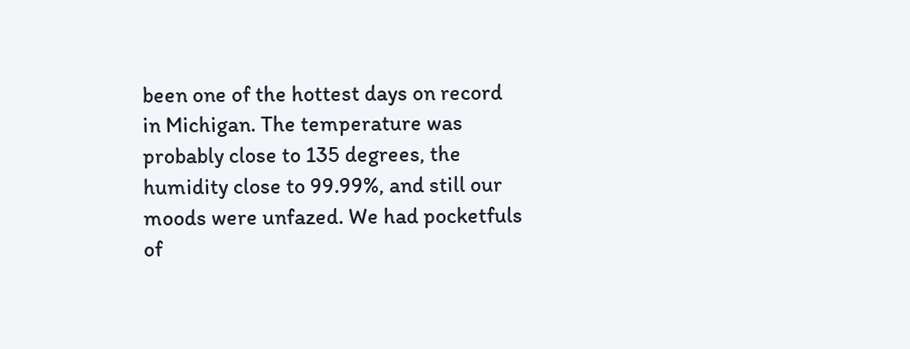been one of the hottest days on record in Michigan. The temperature was probably close to 135 degrees, the humidity close to 99.99%, and still our moods were unfazed. We had pocketfuls of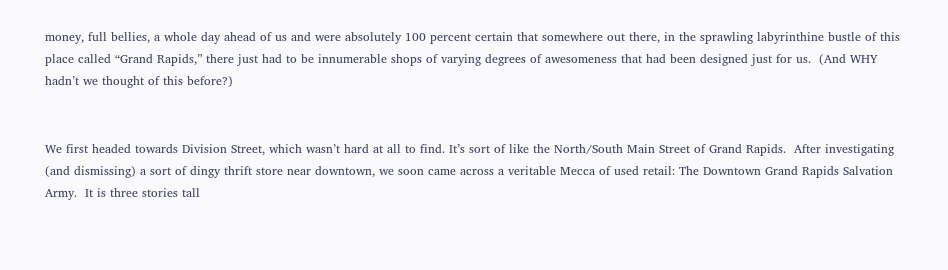money, full bellies, a whole day ahead of us and were absolutely 100 percent certain that somewhere out there, in the sprawling labyrinthine bustle of this place called “Grand Rapids,” there just had to be innumerable shops of varying degrees of awesomeness that had been designed just for us.  (And WHY hadn’t we thought of this before?)


We first headed towards Division Street, which wasn’t hard at all to find. It’s sort of like the North/South Main Street of Grand Rapids.  After investigating (and dismissing) a sort of dingy thrift store near downtown, we soon came across a veritable Mecca of used retail: The Downtown Grand Rapids Salvation Army.  It is three stories tall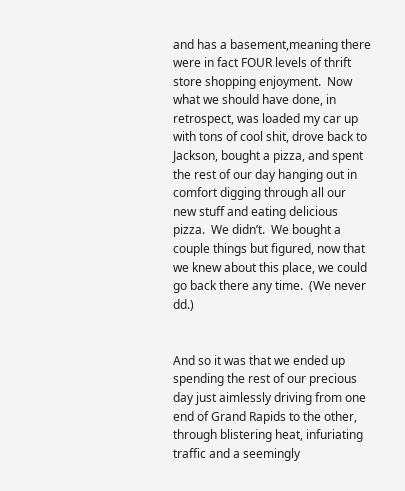and has a basement,meaning there were in fact FOUR levels of thrift store shopping enjoyment.  Now what we should have done, in retrospect, was loaded my car up with tons of cool shit, drove back to Jackson, bought a pizza, and spent the rest of our day hanging out in comfort digging through all our new stuff and eating delicious pizza.  We didn’t.  We bought a couple things but figured, now that we knew about this place, we could go back there any time.  (We never dd.)


And so it was that we ended up spending the rest of our precious day just aimlessly driving from one end of Grand Rapids to the other, through blistering heat, infuriating traffic and a seemingly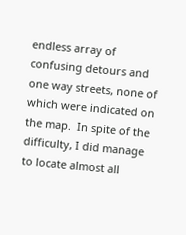endless array of confusing detours and one way streets, none of which were indicated on the map.  In spite of the difficulty, I did manage to locate almost all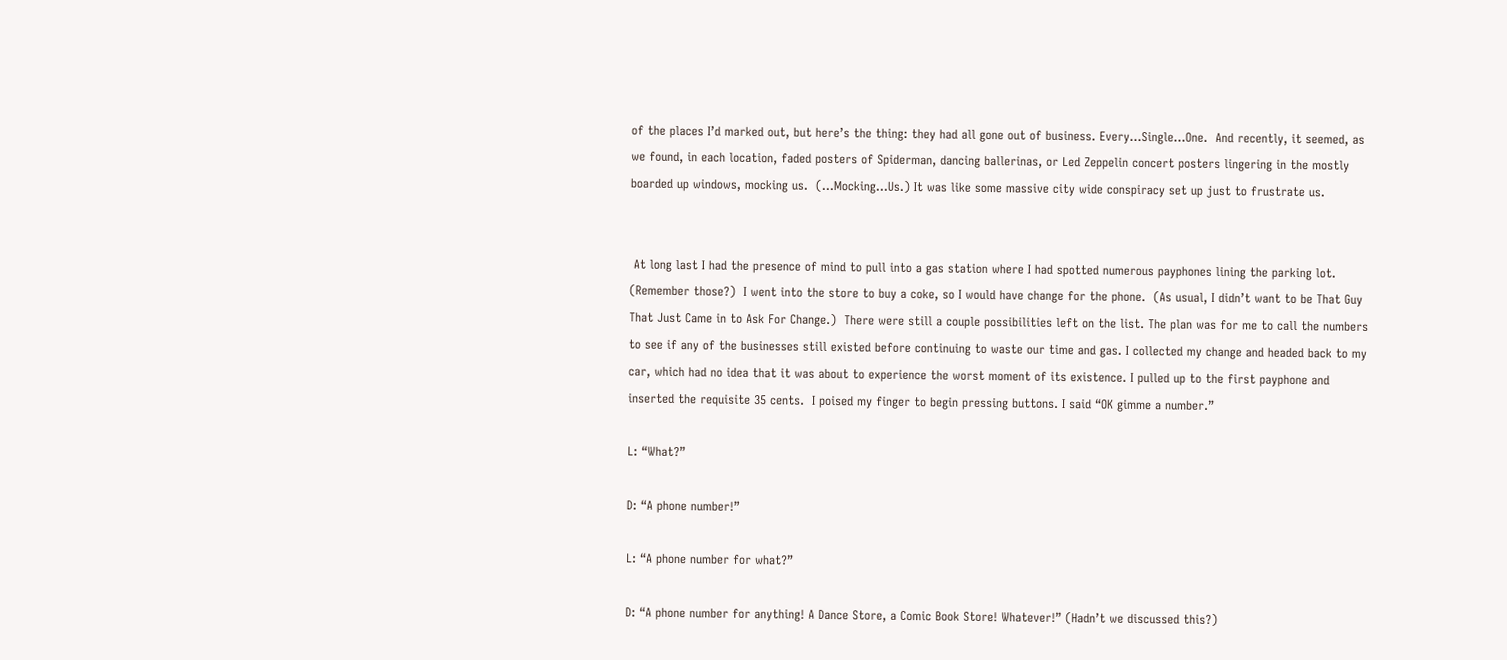of the places I’d marked out, but here’s the thing: they had all gone out of business. Every…Single…One.  And recently, it seemed, as we found, in each location, faded posters of Spiderman, dancing ballerinas, or Led Zeppelin concert posters lingering in the mostly boarded up windows, mocking us.  (…Mocking…Us.) It was like some massive city wide conspiracy set up just to frustrate us.


 At long last I had the presence of mind to pull into a gas station where I had spotted numerous payphones lining the parking lot.  (Remember those?)  I went into the store to buy a coke, so I would have change for the phone.  (As usual, I didn’t want to be That Guy That Just Came in to Ask For Change.)  There were still a couple possibilities left on the list. The plan was for me to call the numbers to see if any of the businesses still existed before continuing to waste our time and gas. I collected my change and headed back to my car, which had no idea that it was about to experience the worst moment of its existence. I pulled up to the first payphone and inserted the requisite 35 cents.  I poised my finger to begin pressing buttons. I said “OK gimme a number.”

L: “What?”

D: “A phone number!”

L: “A phone number for what?”

D: “A phone number for anything! A Dance Store, a Comic Book Store! Whatever!” (Hadn’t we discussed this?)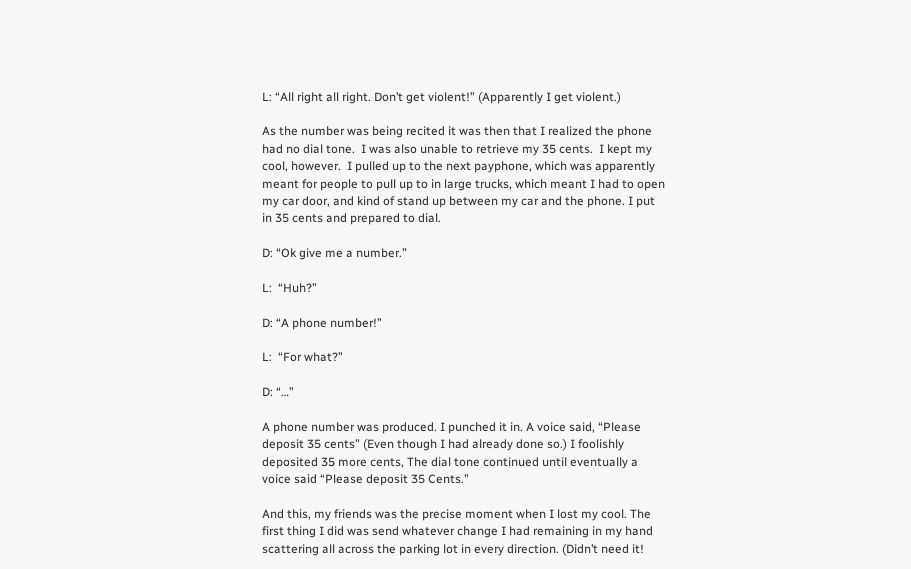L: “All right all right. Don’t get violent!” (Apparently I get violent.)

As the number was being recited it was then that I realized the phone had no dial tone.  I was also unable to retrieve my 35 cents.  I kept my cool, however.  I pulled up to the next payphone, which was apparently meant for people to pull up to in large trucks, which meant I had to open my car door, and kind of stand up between my car and the phone. I put in 35 cents and prepared to dial.

D: “Ok give me a number.”

L:  “Huh?”

D: “A phone number!”

L:  “For what?”

D: “…”

A phone number was produced. I punched it in. A voice said, “Please deposit 35 cents” (Even though I had already done so.) I foolishly deposited 35 more cents, The dial tone continued until eventually a voice said “Please deposit 35 Cents.”

And this, my friends was the precise moment when I lost my cool. The first thing I did was send whatever change I had remaining in my hand scattering all across the parking lot in every direction. (Didn’t need it!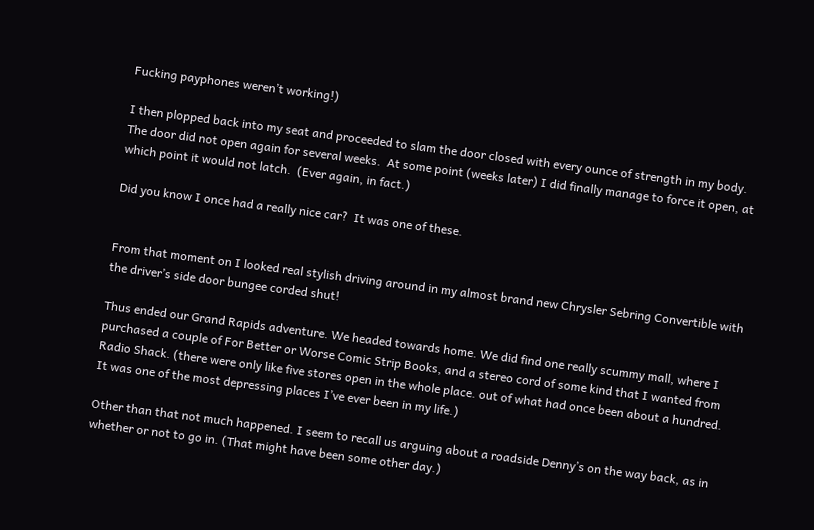Fucking payphones weren’t working!)

I then plopped back into my seat and proceeded to slam the door closed with every ounce of strength in my body.  The door did not open again for several weeks.  At some point (weeks later) I did finally manage to force it open, at which point it would not latch.  (Ever again, in fact.)

Did you know I once had a really nice car?  It was one of these.


From that moment on I looked real stylish driving around in my almost brand new Chrysler Sebring Convertible with the driver’s side door bungee corded shut!

Thus ended our Grand Rapids adventure. We headed towards home. We did find one really scummy mall, where I purchased a couple of For Better or Worse Comic Strip Books, and a stereo cord of some kind that I wanted from Radio Shack. (there were only like five stores open in the whole place. out of what had once been about a hundred.  It was one of the most depressing places I’ve ever been in my life.)

Other than that not much happened. I seem to recall us arguing about a roadside Denny’s on the way back, as in whether or not to go in. (That might have been some other day.)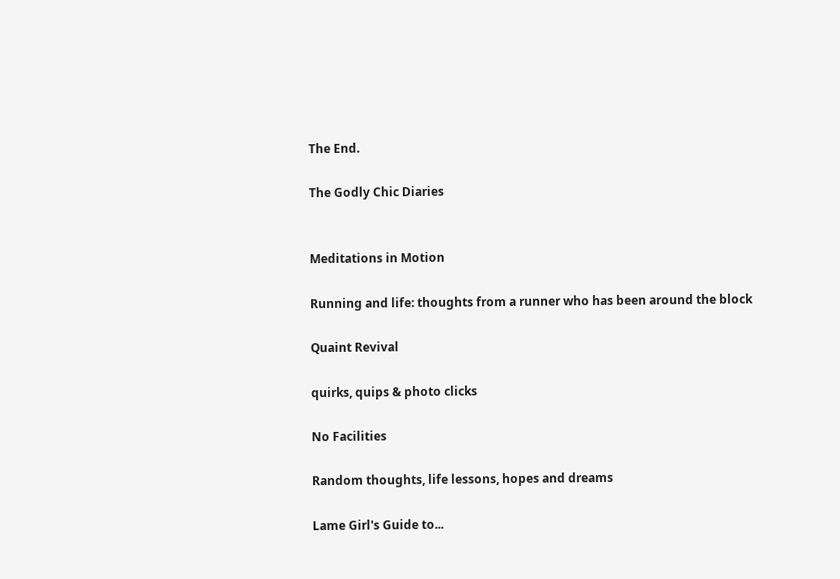The End.

The Godly Chic Diaries


Meditations in Motion

Running and life: thoughts from a runner who has been around the block

Quaint Revival

quirks, quips & photo clicks

No Facilities

Random thoughts, life lessons, hopes and dreams

Lame Girl's Guide to...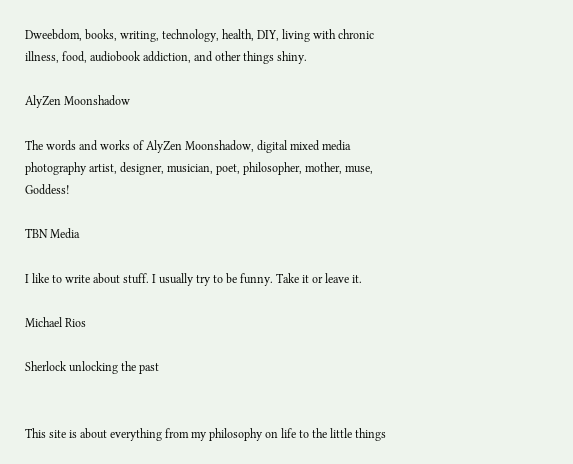Dweebdom, books, writing, technology, health, DIY, living with chronic illness, food, audiobook addiction, and other things shiny.

AlyZen Moonshadow

The words and works of AlyZen Moonshadow, digital mixed media photography artist, designer, musician, poet, philosopher, mother, muse, Goddess!

TBN Media

I like to write about stuff. I usually try to be funny. Take it or leave it.

Michael Rios

Sherlock unlocking the past


This site is about everything from my philosophy on life to the little things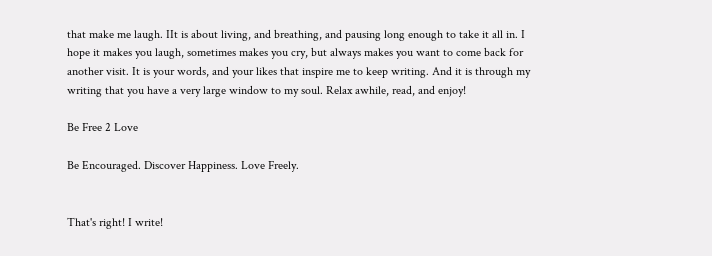that make me laugh. IIt is about living, and breathing, and pausing long enough to take it all in. I hope it makes you laugh, sometimes makes you cry, but always makes you want to come back for another visit. It is your words, and your likes that inspire me to keep writing. And it is through my writing that you have a very large window to my soul. Relax awhile, read, and enjoy!

Be Free 2 Love

Be Encouraged. Discover Happiness. Love Freely.


That's right! I write!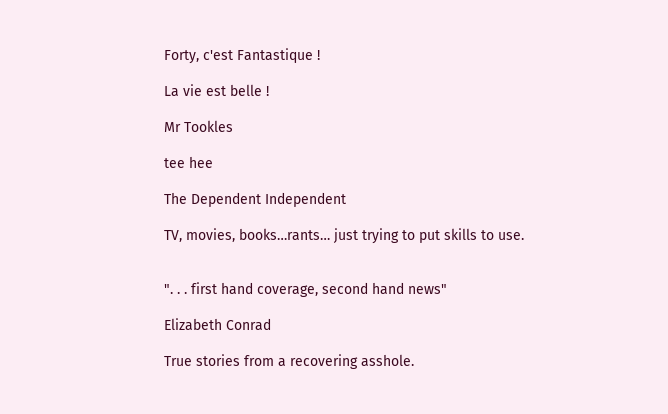Forty, c'est Fantastique !

La vie est belle !

Mr Tookles

tee hee

The Dependent Independent

TV, movies, books…rants… just trying to put skills to use.


". . . first hand coverage, second hand news"

Elizabeth Conrad

True stories from a recovering asshole.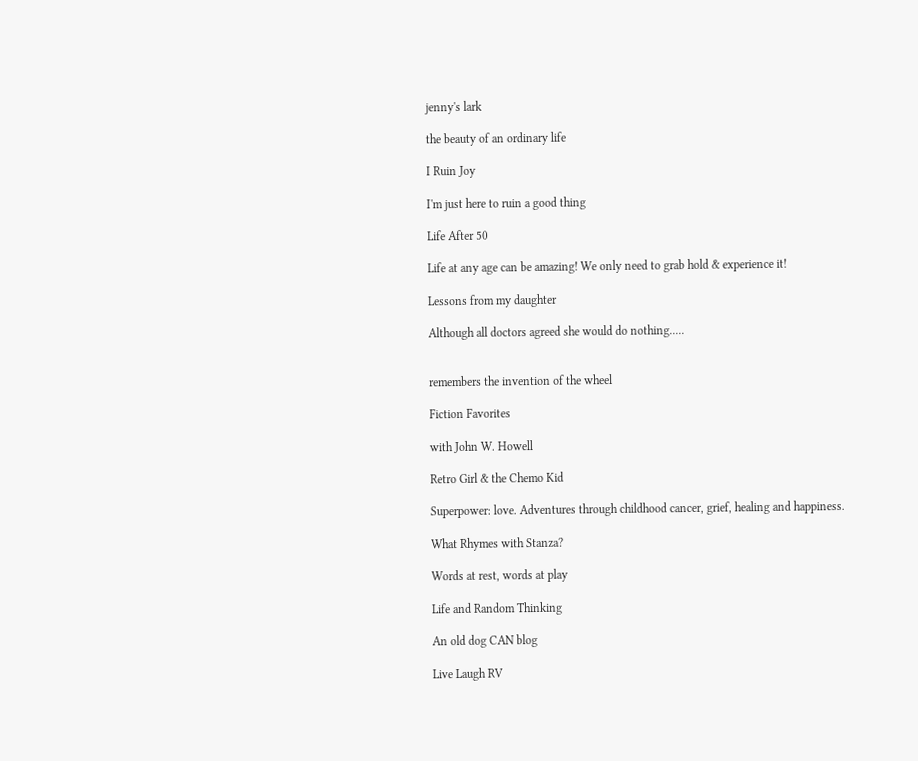jenny's lark

the beauty of an ordinary life

I Ruin Joy

I'm just here to ruin a good thing

Life After 50

Life at any age can be amazing! We only need to grab hold & experience it!

Lessons from my daughter

Although all doctors agreed she would do nothing.....


remembers the invention of the wheel

Fiction Favorites

with John W. Howell

Retro Girl & the Chemo Kid

Superpower: love. Adventures through childhood cancer, grief, healing and happiness.

What Rhymes with Stanza?

Words at rest, words at play

Life and Random Thinking

An old dog CAN blog

Live Laugh RV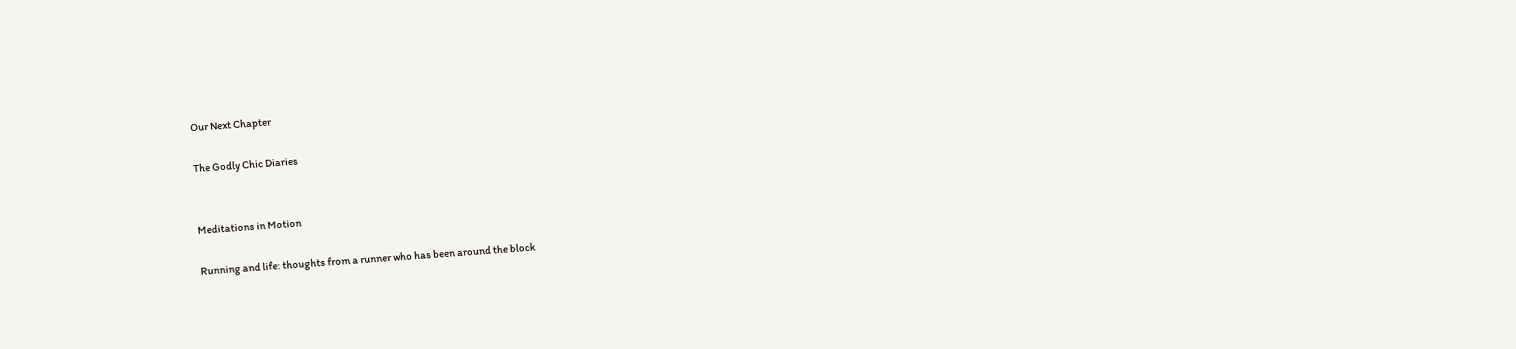Our Next Chapter

The Godly Chic Diaries


Meditations in Motion

Running and life: thoughts from a runner who has been around the block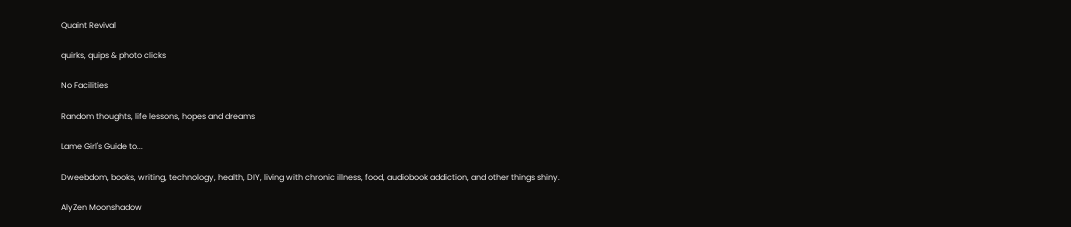Quaint Revival

quirks, quips & photo clicks

No Facilities

Random thoughts, life lessons, hopes and dreams

Lame Girl's Guide to...

Dweebdom, books, writing, technology, health, DIY, living with chronic illness, food, audiobook addiction, and other things shiny.

AlyZen Moonshadow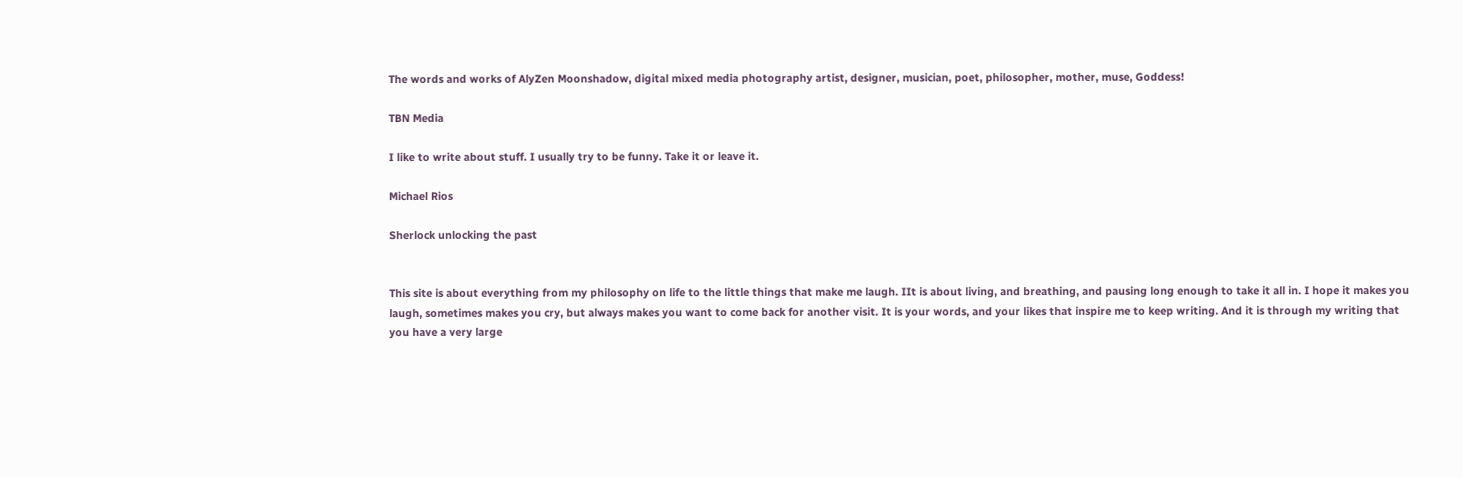The words and works of AlyZen Moonshadow, digital mixed media photography artist, designer, musician, poet, philosopher, mother, muse, Goddess!

TBN Media

I like to write about stuff. I usually try to be funny. Take it or leave it.

Michael Rios

Sherlock unlocking the past


This site is about everything from my philosophy on life to the little things that make me laugh. IIt is about living, and breathing, and pausing long enough to take it all in. I hope it makes you laugh, sometimes makes you cry, but always makes you want to come back for another visit. It is your words, and your likes that inspire me to keep writing. And it is through my writing that you have a very large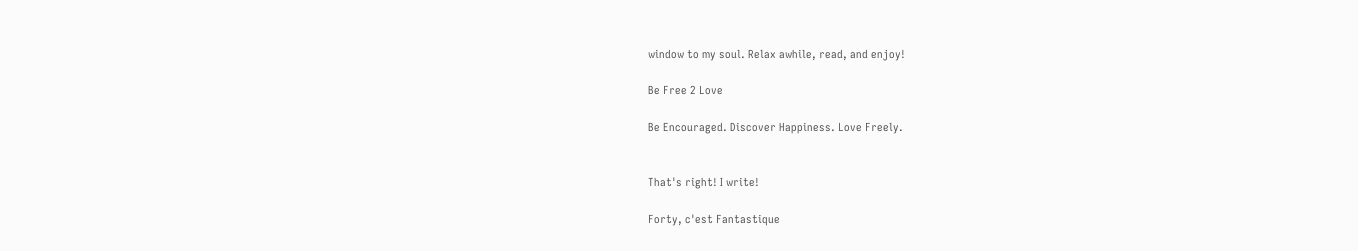window to my soul. Relax awhile, read, and enjoy!

Be Free 2 Love

Be Encouraged. Discover Happiness. Love Freely.


That's right! I write!

Forty, c'est Fantastique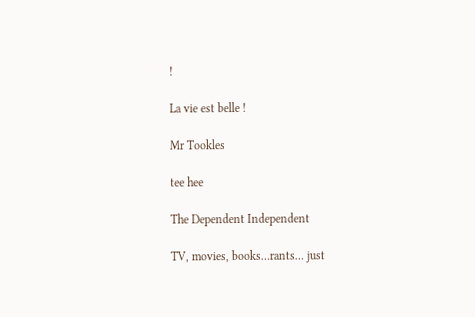!

La vie est belle !

Mr Tookles

tee hee

The Dependent Independent

TV, movies, books…rants… just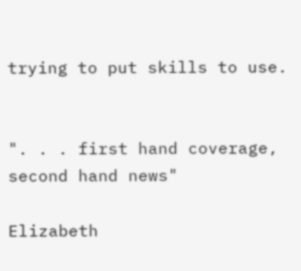trying to put skills to use.


". . . first hand coverage, second hand news"

Elizabeth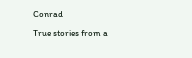Conrad

True stories from a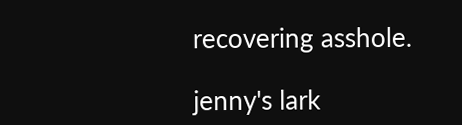recovering asshole.

jenny's lark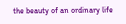the beauty of an ordinary life